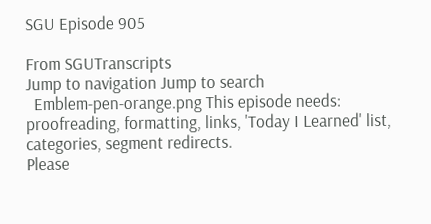SGU Episode 905

From SGUTranscripts
Jump to navigation Jump to search
  Emblem-pen-orange.png This episode needs: proofreading, formatting, links, 'Today I Learned' list, categories, segment redirects.
Please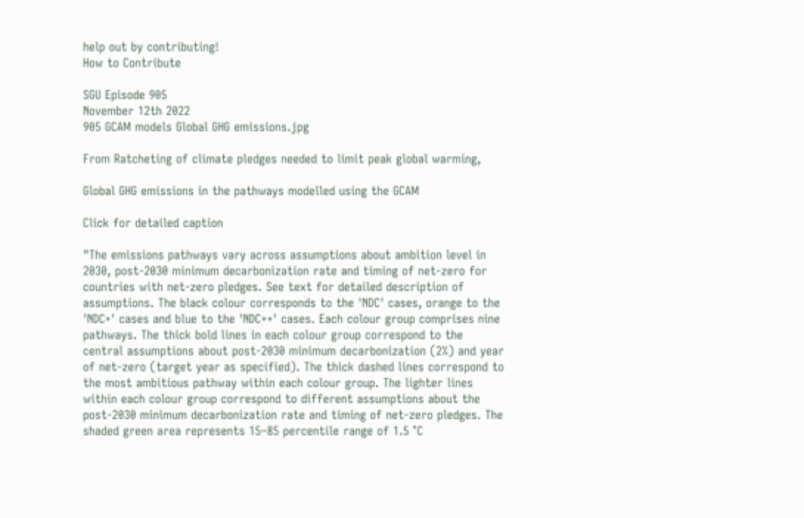help out by contributing!
How to Contribute

SGU Episode 905
November 12th 2022
905 GCAM models Global GHG emissions.jpg

From Ratcheting of climate pledges needed to limit peak global warming,

Global GHG emissions in the pathways modelled using the GCAM

Click for detailed caption

"The emissions pathways vary across assumptions about ambition level in 2030, post-2030 minimum decarbonization rate and timing of net-zero for countries with net-zero pledges. See text for detailed description of assumptions. The black colour corresponds to the 'NDC' cases, orange to the 'NDC+' cases and blue to the 'NDC++' cases. Each colour group comprises nine pathways. The thick bold lines in each colour group correspond to the central assumptions about post-2030 minimum decarbonization (2%) and year of net-zero (target year as specified). The thick dashed lines correspond to the most ambitious pathway within each colour group. The lighter lines within each colour group correspond to different assumptions about the post-2030 minimum decarbonization rate and timing of net-zero pledges. The shaded green area represents 15–85 percentile range of 1.5 °C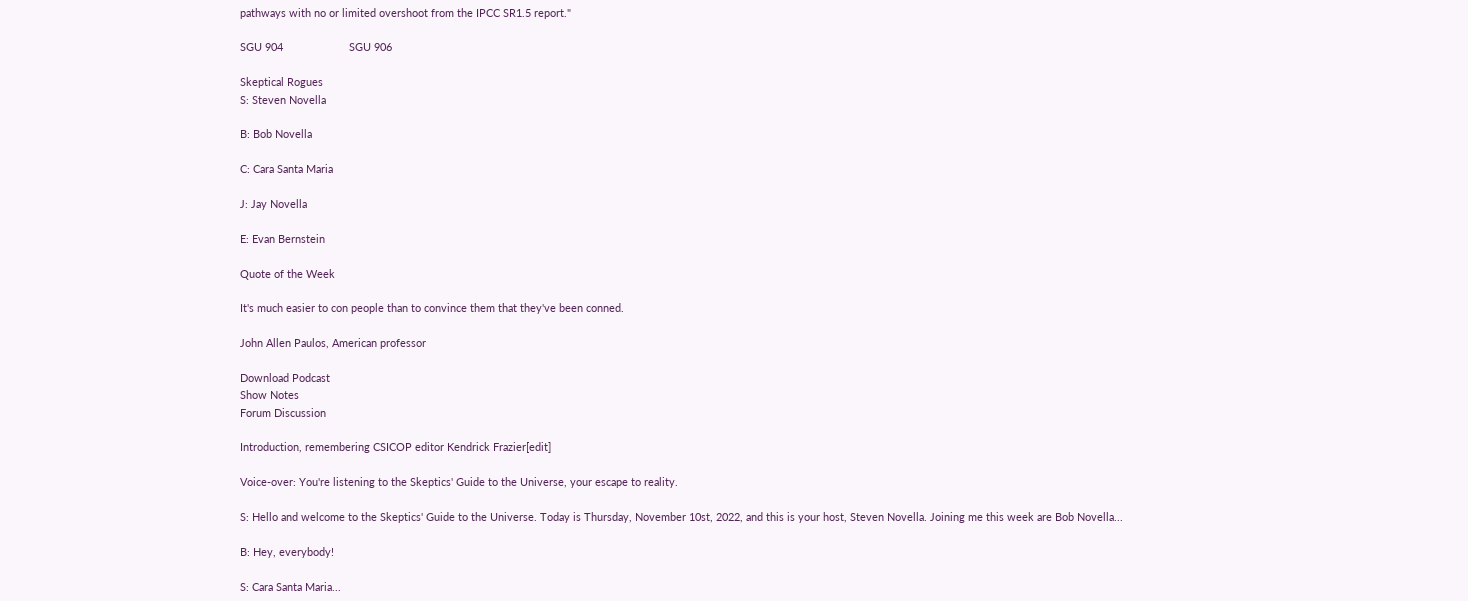pathways with no or limited overshoot from the IPCC SR1.5 report."

SGU 904                      SGU 906

Skeptical Rogues
S: Steven Novella

B: Bob Novella

C: Cara Santa Maria

J: Jay Novella

E: Evan Bernstein

Quote of the Week

It's much easier to con people than to convince them that they've been conned.

John Allen Paulos, American professor

Download Podcast
Show Notes
Forum Discussion

Introduction, remembering CSICOP editor Kendrick Frazier[edit]

Voice-over: You're listening to the Skeptics' Guide to the Universe, your escape to reality.

S: Hello and welcome to the Skeptics' Guide to the Universe. Today is Thursday, November 10st, 2022, and this is your host, Steven Novella. Joining me this week are Bob Novella...

B: Hey, everybody!

S: Cara Santa Maria...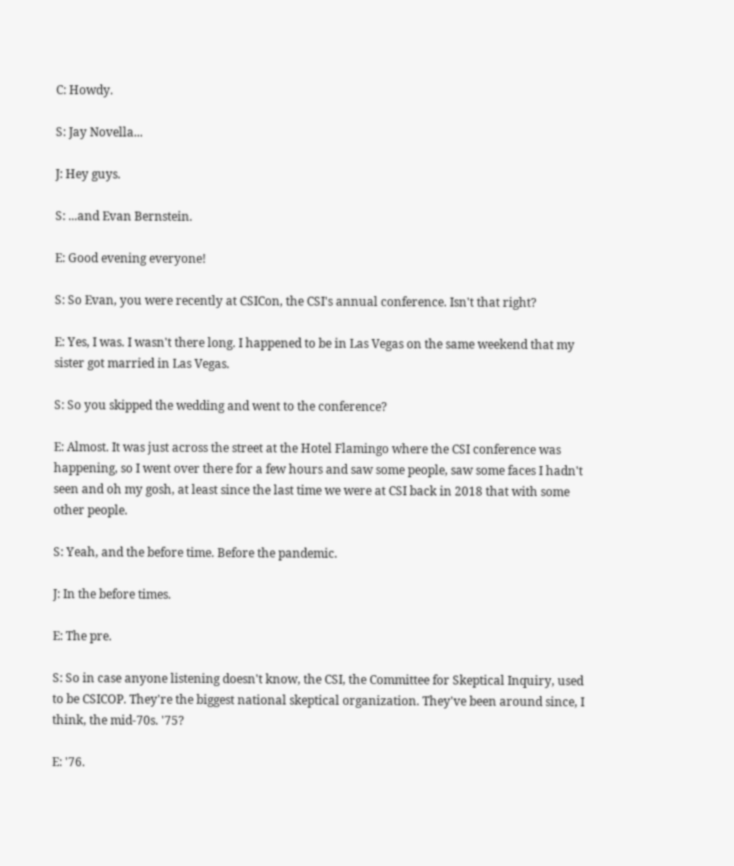C: Howdy.

S: Jay Novella...

J: Hey guys.

S: ...and Evan Bernstein.

E: Good evening everyone!

S: So Evan, you were recently at CSICon, the CSI's annual conference. Isn't that right?

E: Yes, I was. I wasn't there long. I happened to be in Las Vegas on the same weekend that my sister got married in Las Vegas.

S: So you skipped the wedding and went to the conference?

E: Almost. It was just across the street at the Hotel Flamingo where the CSI conference was happening, so I went over there for a few hours and saw some people, saw some faces I hadn't seen and oh my gosh, at least since the last time we were at CSI back in 2018 that with some other people.

S: Yeah, and the before time. Before the pandemic.

J: In the before times.

E: The pre.

S: So in case anyone listening doesn't know, the CSI, the Committee for Skeptical Inquiry, used to be CSICOP. They're the biggest national skeptical organization. They've been around since, I think, the mid-70s. '75?

E: '76.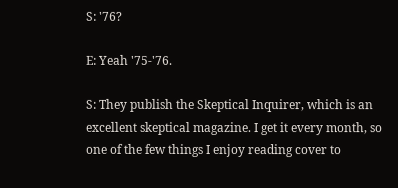S: '76?

E: Yeah '75-'76.

S: They publish the Skeptical Inquirer, which is an excellent skeptical magazine. I get it every month, so one of the few things I enjoy reading cover to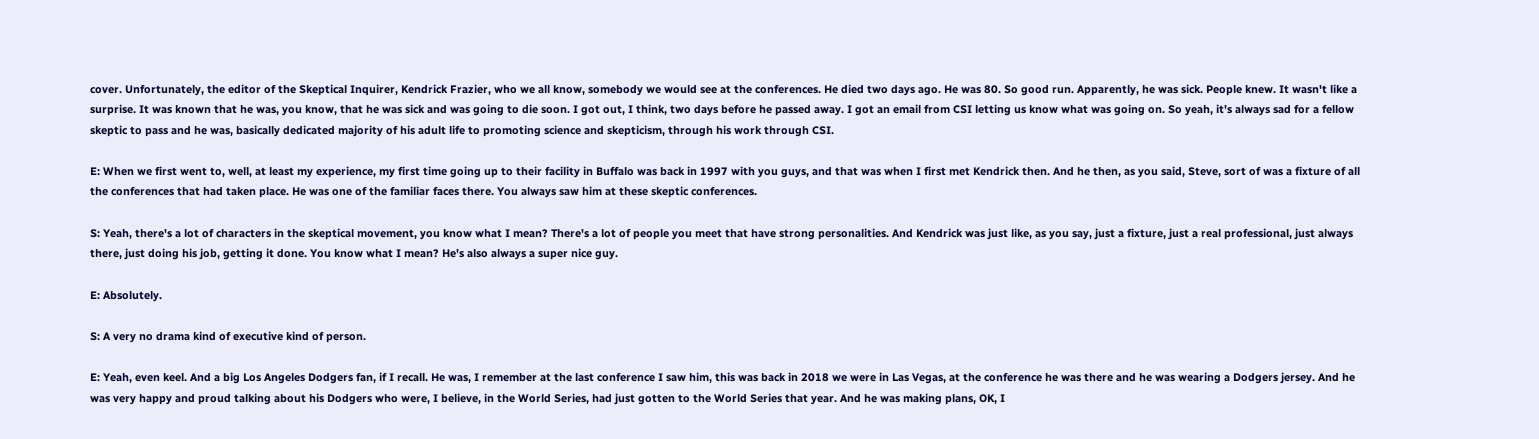cover. Unfortunately, the editor of the Skeptical Inquirer, Kendrick Frazier, who we all know, somebody we would see at the conferences. He died two days ago. He was 80. So good run. Apparently, he was sick. People knew. It wasn't like a surprise. It was known that he was, you know, that he was sick and was going to die soon. I got out, I think, two days before he passed away. I got an email from CSI letting us know what was going on. So yeah, it's always sad for a fellow skeptic to pass and he was, basically dedicated majority of his adult life to promoting science and skepticism, through his work through CSI.

E: When we first went to, well, at least my experience, my first time going up to their facility in Buffalo was back in 1997 with you guys, and that was when I first met Kendrick then. And he then, as you said, Steve, sort of was a fixture of all the conferences that had taken place. He was one of the familiar faces there. You always saw him at these skeptic conferences.

S: Yeah, there's a lot of characters in the skeptical movement, you know what I mean? There's a lot of people you meet that have strong personalities. And Kendrick was just like, as you say, just a fixture, just a real professional, just always there, just doing his job, getting it done. You know what I mean? He's also always a super nice guy.

E: Absolutely.

S: A very no drama kind of executive kind of person.

E: Yeah, even keel. And a big Los Angeles Dodgers fan, if I recall. He was, I remember at the last conference I saw him, this was back in 2018 we were in Las Vegas, at the conference he was there and he was wearing a Dodgers jersey. And he was very happy and proud talking about his Dodgers who were, I believe, in the World Series, had just gotten to the World Series that year. And he was making plans, OK, I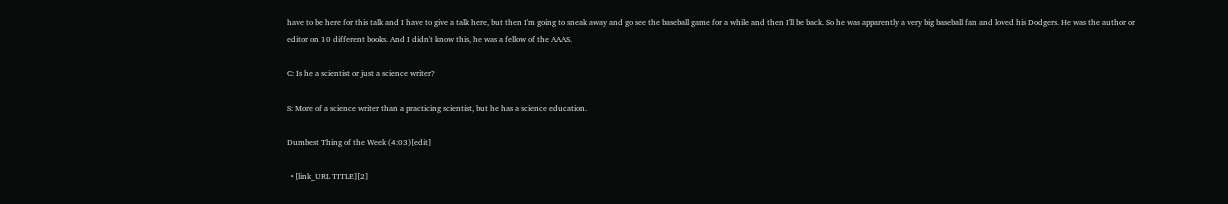have to be here for this talk and I have to give a talk here, but then I'm going to sneak away and go see the baseball game for a while and then I'll be back. So he was apparently a very big baseball fan and loved his Dodgers. He was the author or editor on 10 different books. And I didn't know this, he was a fellow of the AAAS.

C: Is he a scientist or just a science writer?

S: More of a science writer than a practicing scientist, but he has a science education.

Dumbest Thing of the Week (4:03)[edit]

  • [link_URL TITLE][2]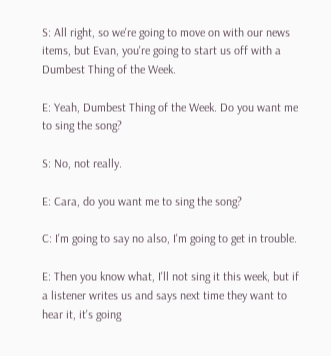S: All right, so we're going to move on with our news items, but Evan, you're going to start us off with a Dumbest Thing of the Week.

E: Yeah, Dumbest Thing of the Week. Do you want me to sing the song?

S: No, not really.

E: Cara, do you want me to sing the song?

C: I'm going to say no also, I'm going to get in trouble.

E: Then you know what, I'll not sing it this week, but if a listener writes us and says next time they want to hear it, it's going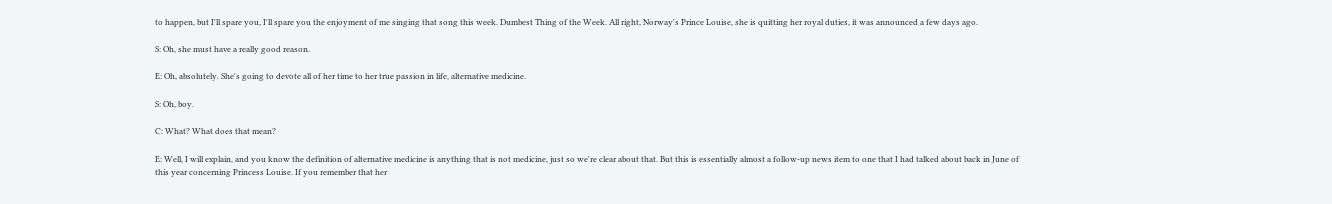to happen, but I'll spare you, I'll spare you the enjoyment of me singing that song this week. Dumbest Thing of the Week. All right, Norway's Prince Louise, she is quitting her royal duties, it was announced a few days ago.

S: Oh, she must have a really good reason.

E: Oh, absolutely. She's going to devote all of her time to her true passion in life, alternative medicine.

S: Oh, boy.

C: What? What does that mean?

E: Well, I will explain, and you know the definition of alternative medicine is anything that is not medicine, just so we're clear about that. But this is essentially almost a follow-up news item to one that I had talked about back in June of this year concerning Princess Louise. If you remember that her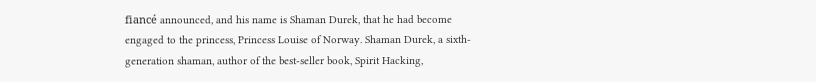fiancé announced, and his name is Shaman Durek, that he had become engaged to the princess, Princess Louise of Norway. Shaman Durek, a sixth-generation shaman, author of the best-seller book, Spirit Hacking,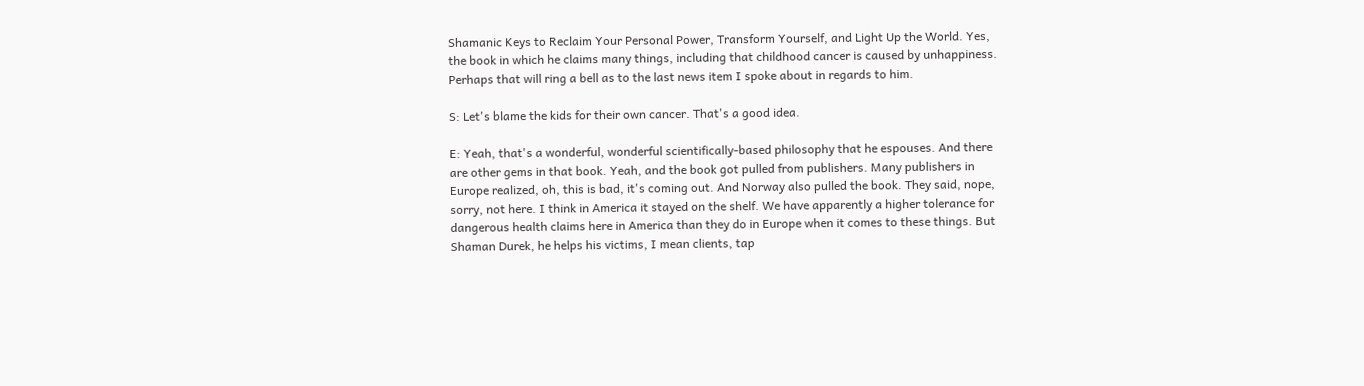Shamanic Keys to Reclaim Your Personal Power, Transform Yourself, and Light Up the World. Yes, the book in which he claims many things, including that childhood cancer is caused by unhappiness. Perhaps that will ring a bell as to the last news item I spoke about in regards to him.

S: Let's blame the kids for their own cancer. That's a good idea.

E: Yeah, that's a wonderful, wonderful scientifically-based philosophy that he espouses. And there are other gems in that book. Yeah, and the book got pulled from publishers. Many publishers in Europe realized, oh, this is bad, it's coming out. And Norway also pulled the book. They said, nope, sorry, not here. I think in America it stayed on the shelf. We have apparently a higher tolerance for dangerous health claims here in America than they do in Europe when it comes to these things. But Shaman Durek, he helps his victims, I mean clients, tap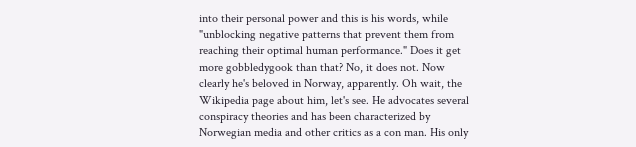into their personal power and this is his words, while "unblocking negative patterns that prevent them from reaching their optimal human performance." Does it get more gobbledygook than that? No, it does not. Now clearly he's beloved in Norway, apparently. Oh wait, the Wikipedia page about him, let's see. He advocates several conspiracy theories and has been characterized by Norwegian media and other critics as a con man. His only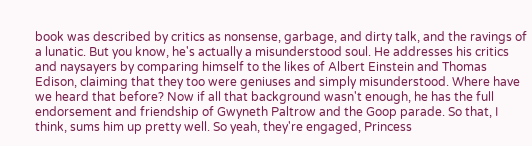book was described by critics as nonsense, garbage, and dirty talk, and the ravings of a lunatic. But you know, he's actually a misunderstood soul. He addresses his critics and naysayers by comparing himself to the likes of Albert Einstein and Thomas Edison, claiming that they too were geniuses and simply misunderstood. Where have we heard that before? Now if all that background wasn't enough, he has the full endorsement and friendship of Gwyneth Paltrow and the Goop parade. So that, I think, sums him up pretty well. So yeah, they're engaged, Princess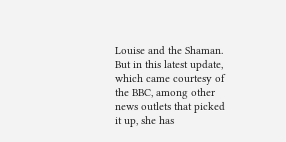Louise and the Shaman. But in this latest update, which came courtesy of the BBC, among other news outlets that picked it up, she has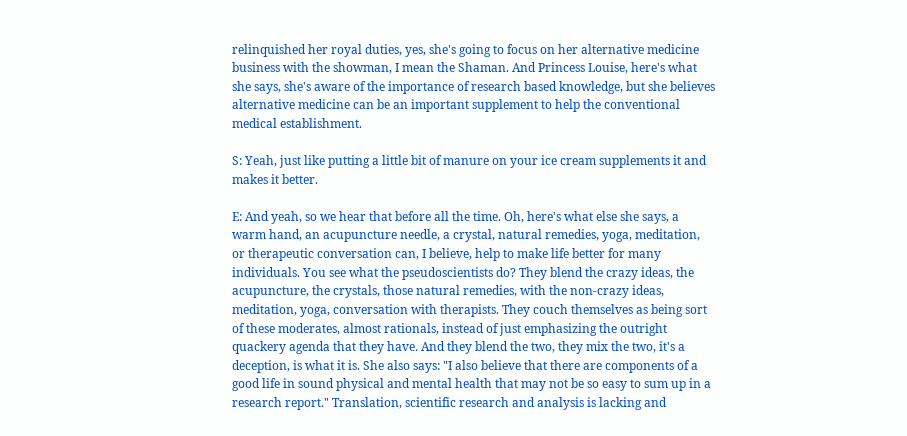relinquished her royal duties, yes, she's going to focus on her alternative medicine business with the showman, I mean the Shaman. And Princess Louise, here's what she says, she's aware of the importance of research based knowledge, but she believes alternative medicine can be an important supplement to help the conventional medical establishment.

S: Yeah, just like putting a little bit of manure on your ice cream supplements it and makes it better.

E: And yeah, so we hear that before all the time. Oh, here's what else she says, a warm hand, an acupuncture needle, a crystal, natural remedies, yoga, meditation, or therapeutic conversation can, I believe, help to make life better for many individuals. You see what the pseudoscientists do? They blend the crazy ideas, the acupuncture, the crystals, those natural remedies, with the non-crazy ideas, meditation, yoga, conversation with therapists. They couch themselves as being sort of these moderates, almost rationals, instead of just emphasizing the outright quackery agenda that they have. And they blend the two, they mix the two, it's a deception, is what it is. She also says: "I also believe that there are components of a good life in sound physical and mental health that may not be so easy to sum up in a research report." Translation, scientific research and analysis is lacking and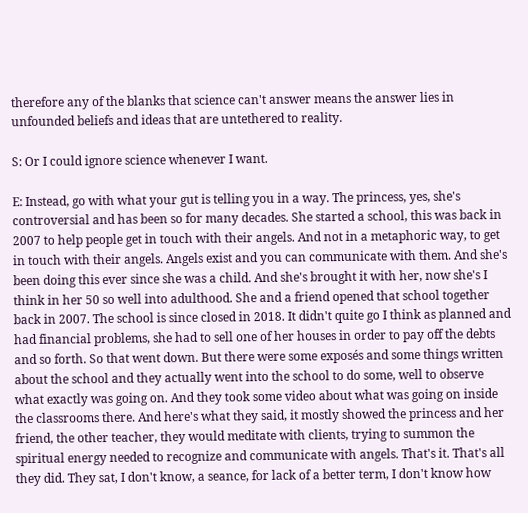therefore any of the blanks that science can't answer means the answer lies in unfounded beliefs and ideas that are untethered to reality.

S: Or I could ignore science whenever I want.

E: Instead, go with what your gut is telling you in a way. The princess, yes, she's controversial and has been so for many decades. She started a school, this was back in 2007 to help people get in touch with their angels. And not in a metaphoric way, to get in touch with their angels. Angels exist and you can communicate with them. And she's been doing this ever since she was a child. And she's brought it with her, now she's I think in her 50 so well into adulthood. She and a friend opened that school together back in 2007. The school is since closed in 2018. It didn't quite go I think as planned and had financial problems, she had to sell one of her houses in order to pay off the debts and so forth. So that went down. But there were some exposés and some things written about the school and they actually went into the school to do some, well to observe what exactly was going on. And they took some video about what was going on inside the classrooms there. And here's what they said, it mostly showed the princess and her friend, the other teacher, they would meditate with clients, trying to summon the spiritual energy needed to recognize and communicate with angels. That's it. That's all they did. They sat, I don't know, a seance, for lack of a better term, I don't know how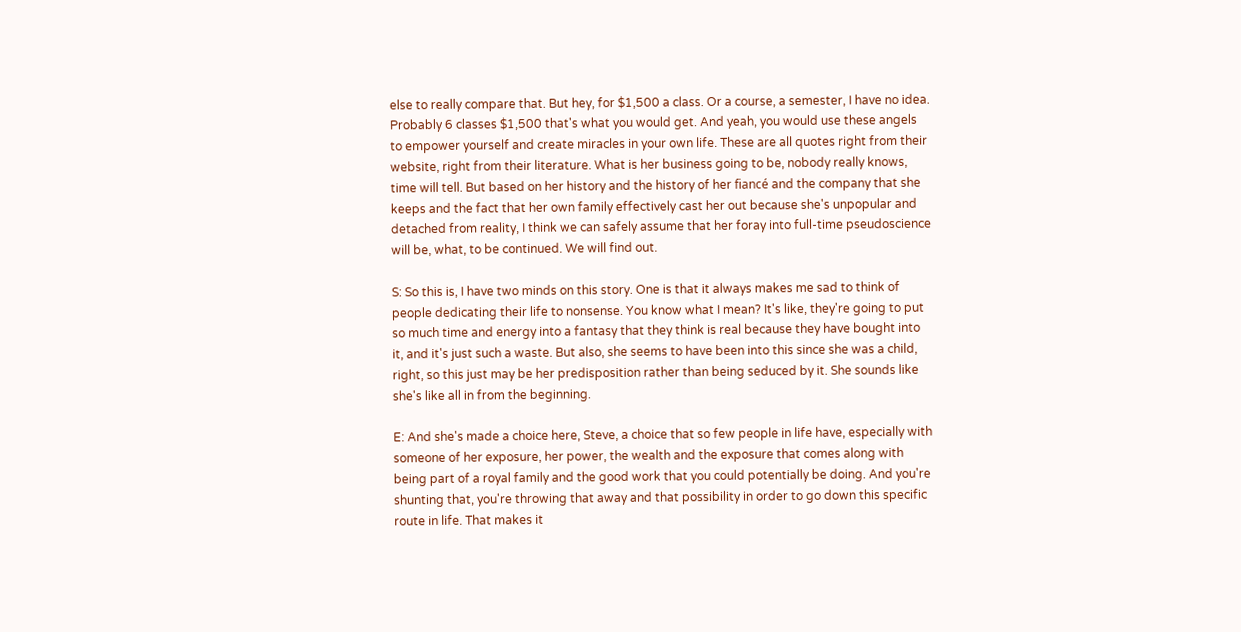else to really compare that. But hey, for $1,500 a class. Or a course, a semester, I have no idea. Probably 6 classes $1,500 that's what you would get. And yeah, you would use these angels to empower yourself and create miracles in your own life. These are all quotes right from their website, right from their literature. What is her business going to be, nobody really knows, time will tell. But based on her history and the history of her fiancé and the company that she keeps and the fact that her own family effectively cast her out because she's unpopular and detached from reality, I think we can safely assume that her foray into full-time pseudoscience will be, what, to be continued. We will find out.

S: So this is, I have two minds on this story. One is that it always makes me sad to think of people dedicating their life to nonsense. You know what I mean? It's like, they're going to put so much time and energy into a fantasy that they think is real because they have bought into it, and it's just such a waste. But also, she seems to have been into this since she was a child, right, so this just may be her predisposition rather than being seduced by it. She sounds like she's like all in from the beginning.

E: And she's made a choice here, Steve, a choice that so few people in life have, especially with someone of her exposure, her power, the wealth and the exposure that comes along with being part of a royal family and the good work that you could potentially be doing. And you're shunting that, you're throwing that away and that possibility in order to go down this specific route in life. That makes it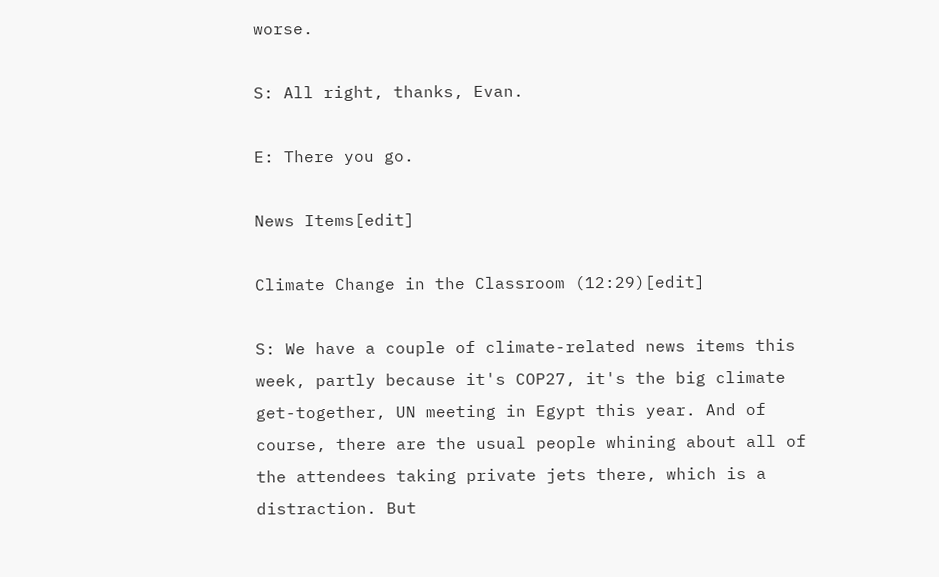worse.

S: All right, thanks, Evan.

E: There you go.

News Items[edit]

Climate Change in the Classroom (12:29)[edit]

S: We have a couple of climate-related news items this week, partly because it's COP27, it's the big climate get-together, UN meeting in Egypt this year. And of course, there are the usual people whining about all of the attendees taking private jets there, which is a distraction. But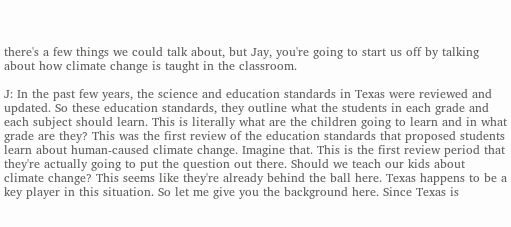there's a few things we could talk about, but Jay, you're going to start us off by talking about how climate change is taught in the classroom.

J: In the past few years, the science and education standards in Texas were reviewed and updated. So these education standards, they outline what the students in each grade and each subject should learn. This is literally what are the children going to learn and in what grade are they? This was the first review of the education standards that proposed students learn about human-caused climate change. Imagine that. This is the first review period that they're actually going to put the question out there. Should we teach our kids about climate change? This seems like they're already behind the ball here. Texas happens to be a key player in this situation. So let me give you the background here. Since Texas is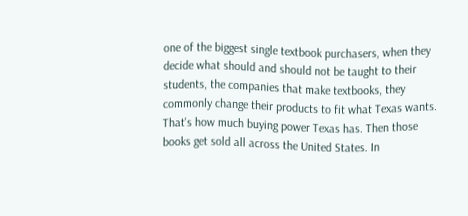one of the biggest single textbook purchasers, when they decide what should and should not be taught to their students, the companies that make textbooks, they commonly change their products to fit what Texas wants. That's how much buying power Texas has. Then those books get sold all across the United States. In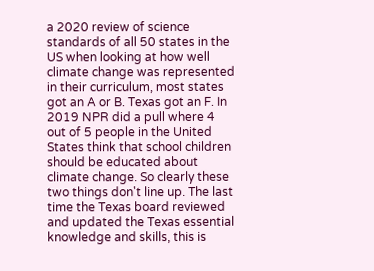a 2020 review of science standards of all 50 states in the US when looking at how well climate change was represented in their curriculum, most states got an A or B. Texas got an F. In 2019 NPR did a pull where 4 out of 5 people in the United States think that school children should be educated about climate change. So clearly these two things don't line up. The last time the Texas board reviewed and updated the Texas essential knowledge and skills, this is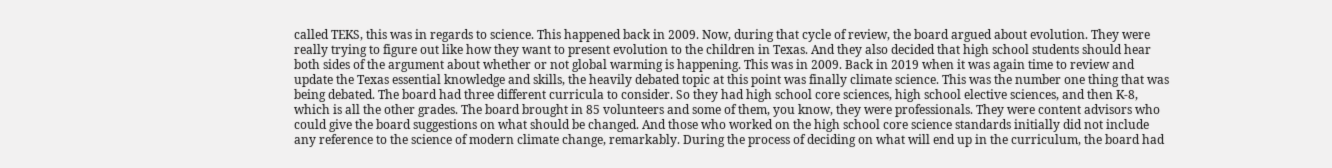called TEKS, this was in regards to science. This happened back in 2009. Now, during that cycle of review, the board argued about evolution. They were really trying to figure out like how they want to present evolution to the children in Texas. And they also decided that high school students should hear both sides of the argument about whether or not global warming is happening. This was in 2009. Back in 2019 when it was again time to review and update the Texas essential knowledge and skills, the heavily debated topic at this point was finally climate science. This was the number one thing that was being debated. The board had three different curricula to consider. So they had high school core sciences, high school elective sciences, and then K-8, which is all the other grades. The board brought in 85 volunteers and some of them, you know, they were professionals. They were content advisors who could give the board suggestions on what should be changed. And those who worked on the high school core science standards initially did not include any reference to the science of modern climate change, remarkably. During the process of deciding on what will end up in the curriculum, the board had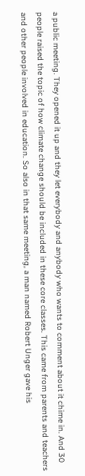a public meeting. They opened it up and they let everybody and anybody who wants to comment about it chime in. And 30 people raised the topic of how climate change should be included in these core classes. This came from parents and teachers and other people involved in education. So also in that same meeting, a man named Robert Unger gave his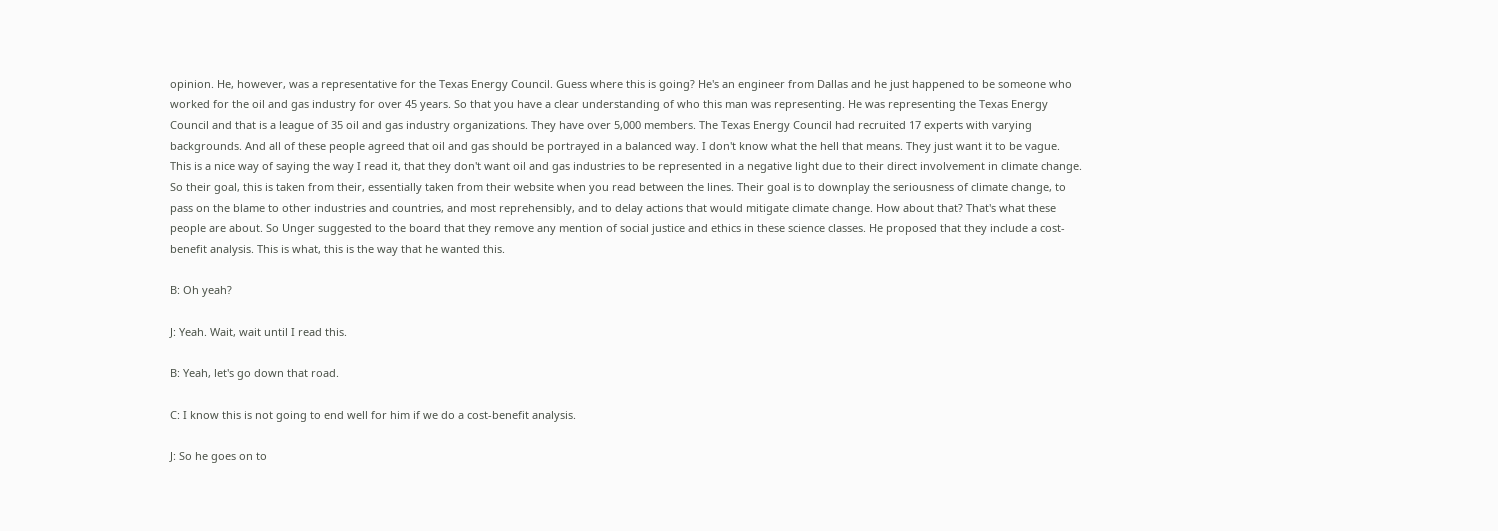opinion. He, however, was a representative for the Texas Energy Council. Guess where this is going? He's an engineer from Dallas and he just happened to be someone who worked for the oil and gas industry for over 45 years. So that you have a clear understanding of who this man was representing. He was representing the Texas Energy Council and that is a league of 35 oil and gas industry organizations. They have over 5,000 members. The Texas Energy Council had recruited 17 experts with varying backgrounds. And all of these people agreed that oil and gas should be portrayed in a balanced way. I don't know what the hell that means. They just want it to be vague. This is a nice way of saying the way I read it, that they don't want oil and gas industries to be represented in a negative light due to their direct involvement in climate change. So their goal, this is taken from their, essentially taken from their website when you read between the lines. Their goal is to downplay the seriousness of climate change, to pass on the blame to other industries and countries, and most reprehensibly, and to delay actions that would mitigate climate change. How about that? That's what these people are about. So Unger suggested to the board that they remove any mention of social justice and ethics in these science classes. He proposed that they include a cost-benefit analysis. This is what, this is the way that he wanted this.

B: Oh yeah?

J: Yeah. Wait, wait until I read this.

B: Yeah, let's go down that road.

C: I know this is not going to end well for him if we do a cost-benefit analysis.

J: So he goes on to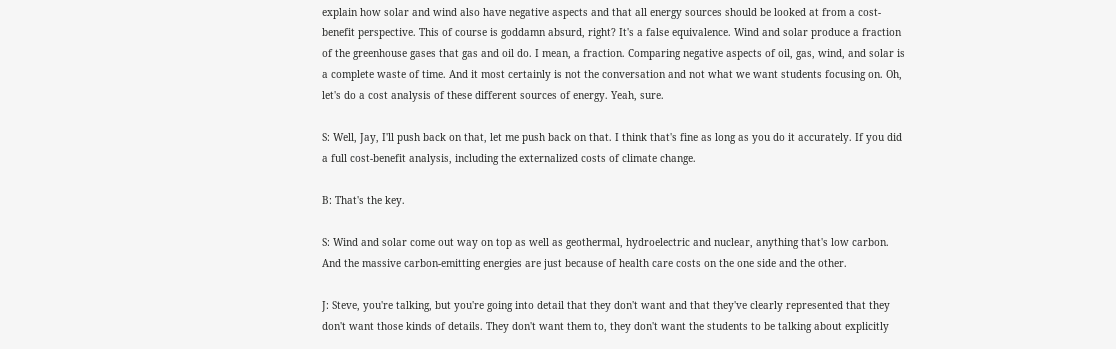explain how solar and wind also have negative aspects and that all energy sources should be looked at from a cost-benefit perspective. This of course is goddamn absurd, right? It's a false equivalence. Wind and solar produce a fraction of the greenhouse gases that gas and oil do. I mean, a fraction. Comparing negative aspects of oil, gas, wind, and solar is a complete waste of time. And it most certainly is not the conversation and not what we want students focusing on. Oh, let's do a cost analysis of these different sources of energy. Yeah, sure.

S: Well, Jay, I'll push back on that, let me push back on that. I think that's fine as long as you do it accurately. If you did a full cost-benefit analysis, including the externalized costs of climate change.

B: That's the key.

S: Wind and solar come out way on top as well as geothermal, hydroelectric and nuclear, anything that's low carbon. And the massive carbon-emitting energies are just because of health care costs on the one side and the other.

J: Steve, you're talking, but you're going into detail that they don't want and that they've clearly represented that they don't want those kinds of details. They don't want them to, they don't want the students to be talking about explicitly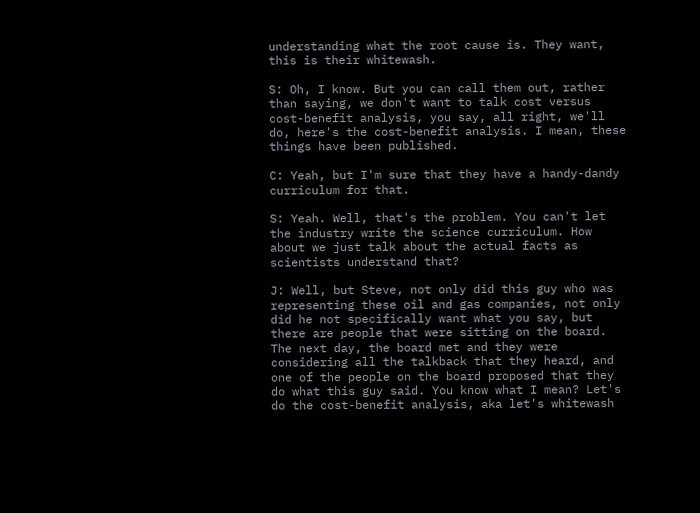understanding what the root cause is. They want, this is their whitewash.

S: Oh, I know. But you can call them out, rather than saying, we don't want to talk cost versus cost-benefit analysis, you say, all right, we'll do, here's the cost-benefit analysis. I mean, these things have been published.

C: Yeah, but I'm sure that they have a handy-dandy curriculum for that.

S: Yeah. Well, that's the problem. You can't let the industry write the science curriculum. How about we just talk about the actual facts as scientists understand that?

J: Well, but Steve, not only did this guy who was representing these oil and gas companies, not only did he not specifically want what you say, but there are people that were sitting on the board. The next day, the board met and they were considering all the talkback that they heard, and one of the people on the board proposed that they do what this guy said. You know what I mean? Let's do the cost-benefit analysis, aka let's whitewash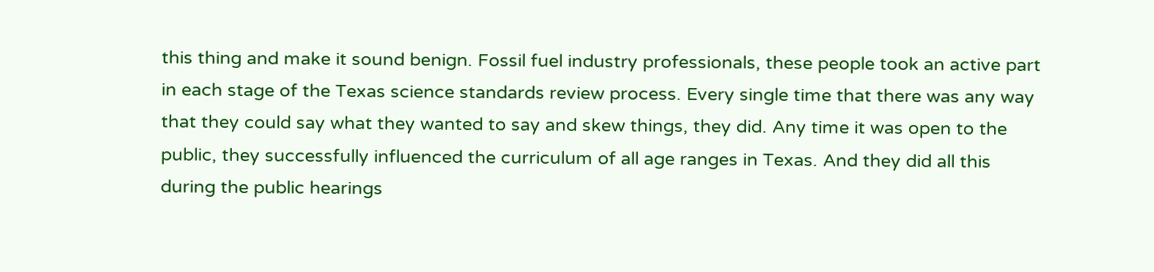this thing and make it sound benign. Fossil fuel industry professionals, these people took an active part in each stage of the Texas science standards review process. Every single time that there was any way that they could say what they wanted to say and skew things, they did. Any time it was open to the public, they successfully influenced the curriculum of all age ranges in Texas. And they did all this during the public hearings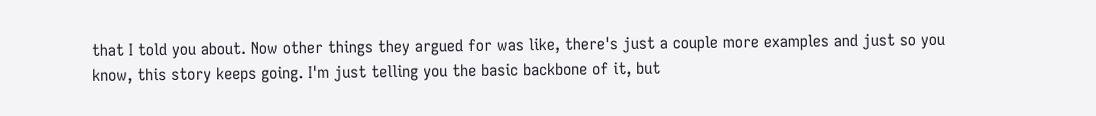that I told you about. Now other things they argued for was like, there's just a couple more examples and just so you know, this story keeps going. I'm just telling you the basic backbone of it, but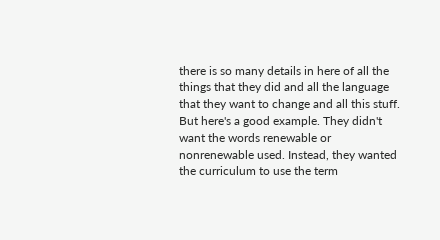there is so many details in here of all the things that they did and all the language that they want to change and all this stuff. But here's a good example. They didn't want the words renewable or nonrenewable used. Instead, they wanted the curriculum to use the term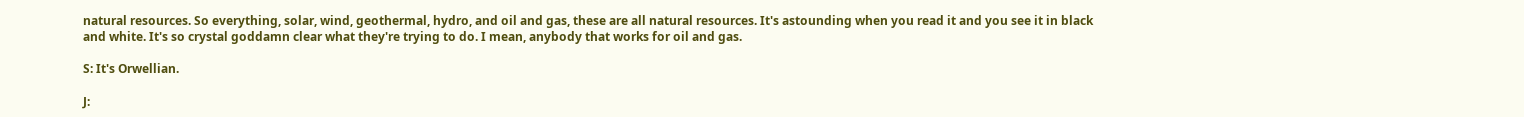natural resources. So everything, solar, wind, geothermal, hydro, and oil and gas, these are all natural resources. It's astounding when you read it and you see it in black and white. It's so crystal goddamn clear what they're trying to do. I mean, anybody that works for oil and gas.

S: It's Orwellian.

J: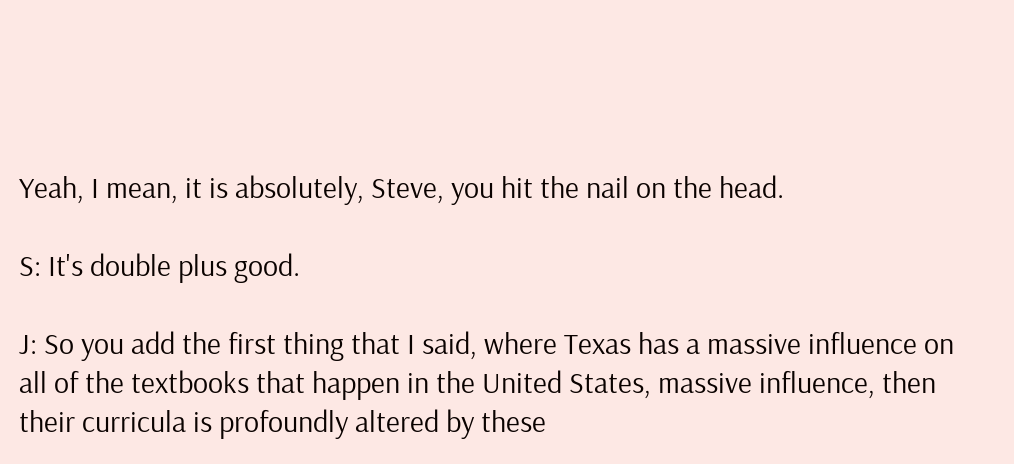Yeah, I mean, it is absolutely, Steve, you hit the nail on the head.

S: It's double plus good.

J: So you add the first thing that I said, where Texas has a massive influence on all of the textbooks that happen in the United States, massive influence, then their curricula is profoundly altered by these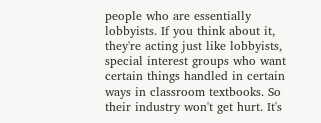people who are essentially lobbyists. If you think about it, they're acting just like lobbyists, special interest groups who want certain things handled in certain ways in classroom textbooks. So their industry won't get hurt. It's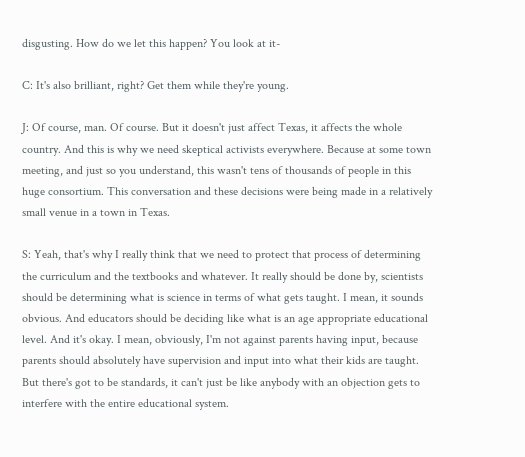disgusting. How do we let this happen? You look at it-

C: It's also brilliant, right? Get them while they're young.

J: Of course, man. Of course. But it doesn't just affect Texas, it affects the whole country. And this is why we need skeptical activists everywhere. Because at some town meeting, and just so you understand, this wasn't tens of thousands of people in this huge consortium. This conversation and these decisions were being made in a relatively small venue in a town in Texas.

S: Yeah, that's why I really think that we need to protect that process of determining the curriculum and the textbooks and whatever. It really should be done by, scientists should be determining what is science in terms of what gets taught. I mean, it sounds obvious. And educators should be deciding like what is an age appropriate educational level. And it's okay. I mean, obviously, I'm not against parents having input, because parents should absolutely have supervision and input into what their kids are taught. But there's got to be standards, it can't just be like anybody with an objection gets to interfere with the entire educational system.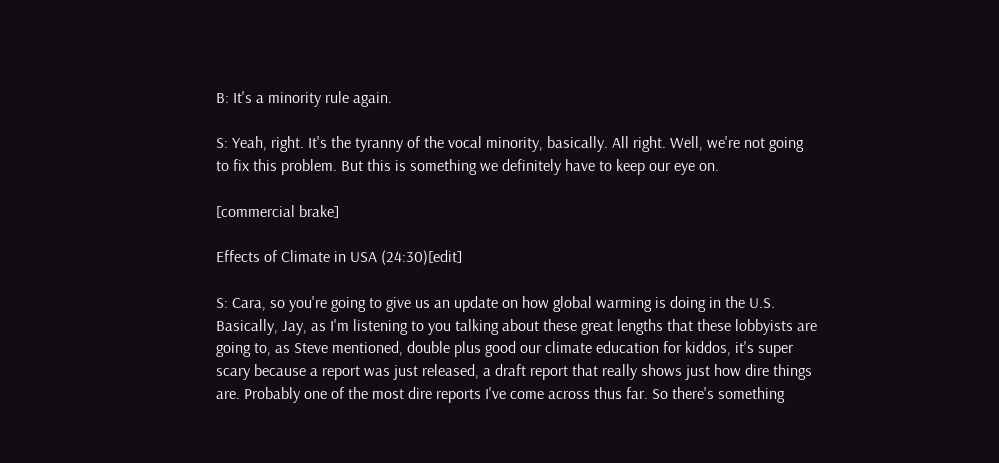B: It's a minority rule again.

S: Yeah, right. It's the tyranny of the vocal minority, basically. All right. Well, we're not going to fix this problem. But this is something we definitely have to keep our eye on.

[commercial brake]

Effects of Climate in USA (24:30)[edit]

S: Cara, so you're going to give us an update on how global warming is doing in the U.S. Basically, Jay, as I'm listening to you talking about these great lengths that these lobbyists are going to, as Steve mentioned, double plus good our climate education for kiddos, it's super scary because a report was just released, a draft report that really shows just how dire things are. Probably one of the most dire reports I've come across thus far. So there's something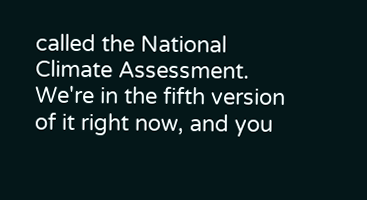called the National Climate Assessment. We're in the fifth version of it right now, and you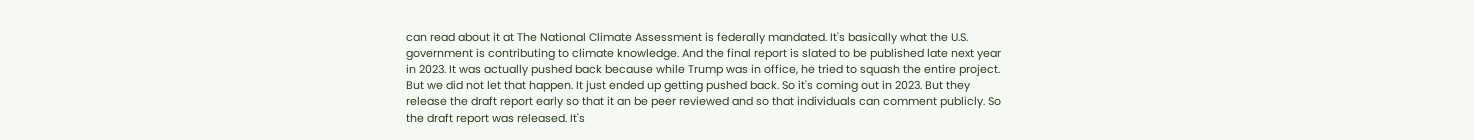can read about it at The National Climate Assessment is federally mandated. It's basically what the U.S. government is contributing to climate knowledge. And the final report is slated to be published late next year in 2023. It was actually pushed back because while Trump was in office, he tried to squash the entire project. But we did not let that happen. It just ended up getting pushed back. So it's coming out in 2023. But they release the draft report early so that it an be peer reviewed and so that individuals can comment publicly. So the draft report was released. It's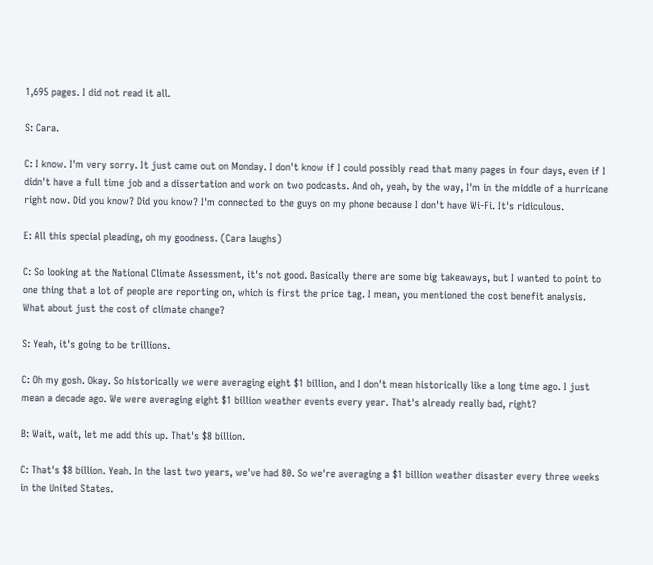1,695 pages. I did not read it all.

S: Cara.

C: I know. I'm very sorry. It just came out on Monday. I don't know if I could possibly read that many pages in four days, even if I didn't have a full time job and a dissertation and work on two podcasts. And oh, yeah, by the way, I'm in the middle of a hurricane right now. Did you know? Did you know? I'm connected to the guys on my phone because I don't have Wi-Fi. It's ridiculous.

E: All this special pleading, oh my goodness. (Cara laughs)

C: So looking at the National Climate Assessment, it's not good. Basically there are some big takeaways, but I wanted to point to one thing that a lot of people are reporting on, which is first the price tag. I mean, you mentioned the cost benefit analysis. What about just the cost of climate change?

S: Yeah, it's going to be trillions.

C: Oh my gosh. Okay. So historically we were averaging eight $1 billion, and I don't mean historically like a long time ago. I just mean a decade ago. We were averaging eight $1 billion weather events every year. That's already really bad, right?

B: Wait, wait, let me add this up. That's $8 billion.

C: That's $8 billion. Yeah. In the last two years, we've had 80. So we're averaging a $1 billion weather disaster every three weeks in the United States.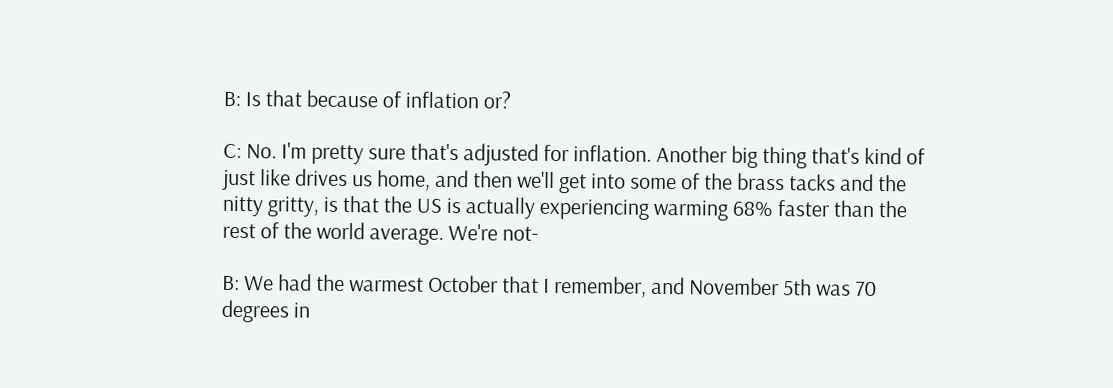B: Is that because of inflation or?

C: No. I'm pretty sure that's adjusted for inflation. Another big thing that's kind of just like drives us home, and then we'll get into some of the brass tacks and the nitty gritty, is that the US is actually experiencing warming 68% faster than the rest of the world average. We're not-

B: We had the warmest October that I remember, and November 5th was 70 degrees in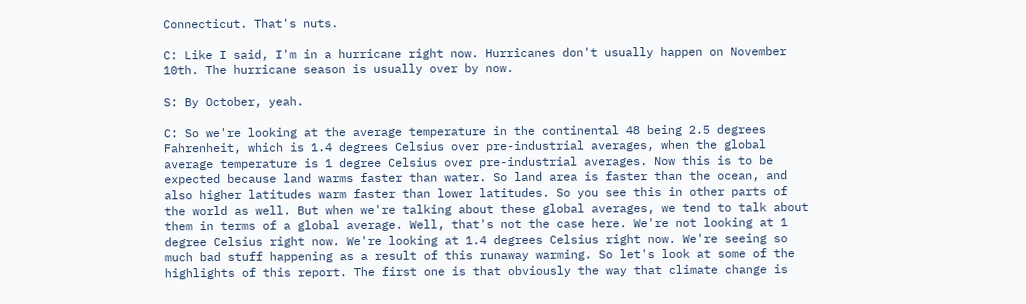Connecticut. That's nuts.

C: Like I said, I'm in a hurricane right now. Hurricanes don't usually happen on November 10th. The hurricane season is usually over by now.

S: By October, yeah.

C: So we're looking at the average temperature in the continental 48 being 2.5 degrees Fahrenheit, which is 1.4 degrees Celsius over pre-industrial averages, when the global average temperature is 1 degree Celsius over pre-industrial averages. Now this is to be expected because land warms faster than water. So land area is faster than the ocean, and also higher latitudes warm faster than lower latitudes. So you see this in other parts of the world as well. But when we're talking about these global averages, we tend to talk about them in terms of a global average. Well, that's not the case here. We're not looking at 1 degree Celsius right now. We're looking at 1.4 degrees Celsius right now. We're seeing so much bad stuff happening as a result of this runaway warming. So let's look at some of the highlights of this report. The first one is that obviously the way that climate change is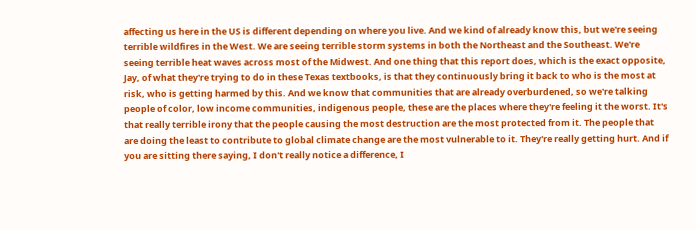affecting us here in the US is different depending on where you live. And we kind of already know this, but we're seeing terrible wildfires in the West. We are seeing terrible storm systems in both the Northeast and the Southeast. We're seeing terrible heat waves across most of the Midwest. And one thing that this report does, which is the exact opposite, Jay, of what they're trying to do in these Texas textbooks, is that they continuously bring it back to who is the most at risk, who is getting harmed by this. And we know that communities that are already overburdened, so we're talking people of color, low income communities, indigenous people, these are the places where they're feeling it the worst. It's that really terrible irony that the people causing the most destruction are the most protected from it. The people that are doing the least to contribute to global climate change are the most vulnerable to it. They're really getting hurt. And if you are sitting there saying, I don't really notice a difference, I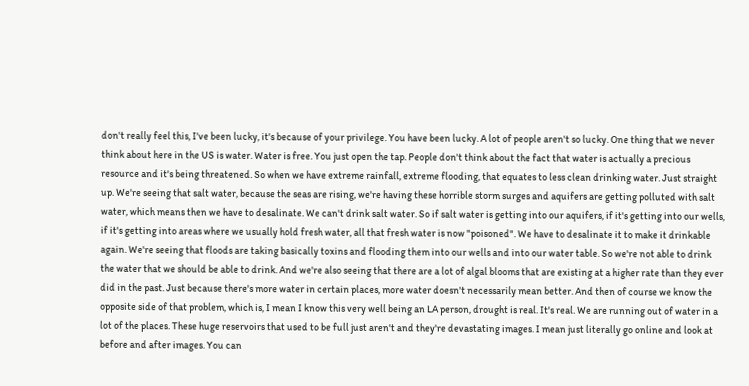don't really feel this, I've been lucky, it's because of your privilege. You have been lucky. A lot of people aren't so lucky. One thing that we never think about here in the US is water. Water is free. You just open the tap. People don't think about the fact that water is actually a precious resource and it's being threatened. So when we have extreme rainfall, extreme flooding, that equates to less clean drinking water. Just straight up. We're seeing that salt water, because the seas are rising, we're having these horrible storm surges and aquifers are getting polluted with salt water, which means then we have to desalinate. We can't drink salt water. So if salt water is getting into our aquifers, if it's getting into our wells, if it's getting into areas where we usually hold fresh water, all that fresh water is now "poisoned". We have to desalinate it to make it drinkable again. We're seeing that floods are taking basically toxins and flooding them into our wells and into our water table. So we're not able to drink the water that we should be able to drink. And we're also seeing that there are a lot of algal blooms that are existing at a higher rate than they ever did in the past. Just because there's more water in certain places, more water doesn't necessarily mean better. And then of course we know the opposite side of that problem, which is, I mean I know this very well being an LA person, drought is real. It's real. We are running out of water in a lot of the places. These huge reservoirs that used to be full just aren't and they're devastating images. I mean just literally go online and look at before and after images. You can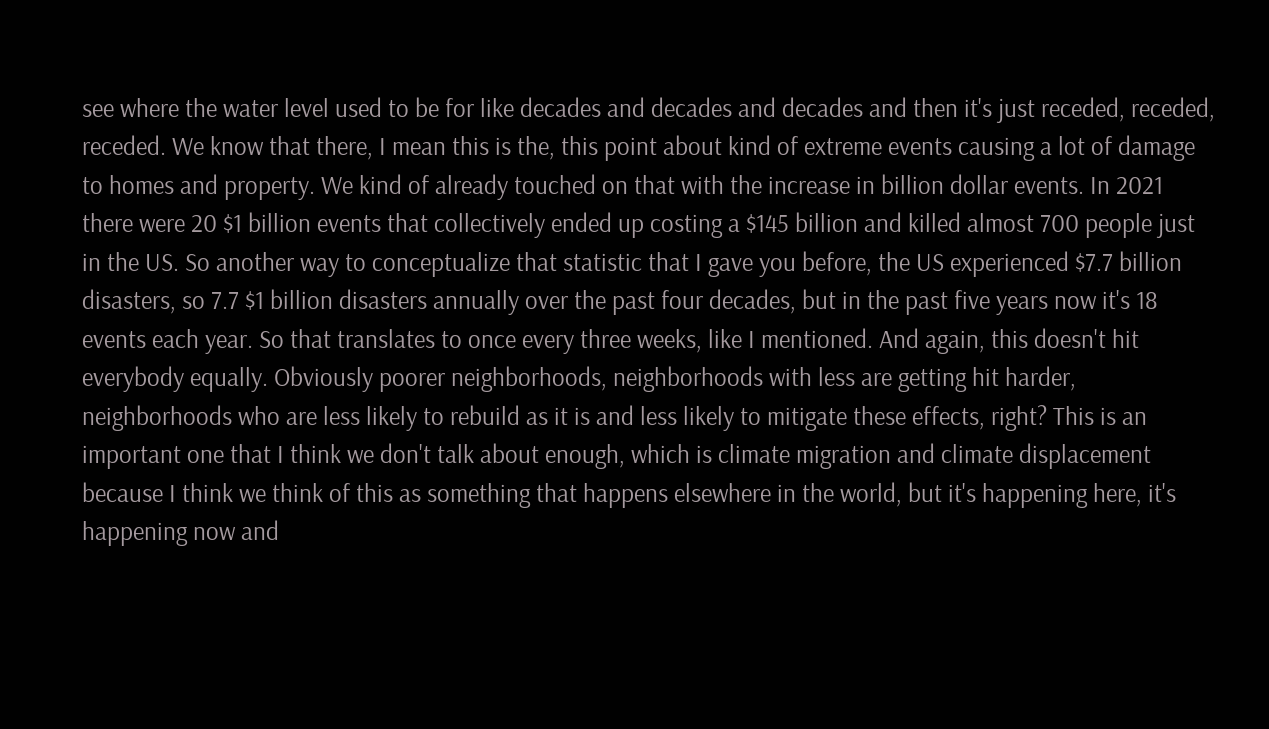see where the water level used to be for like decades and decades and decades and then it's just receded, receded, receded. We know that there, I mean this is the, this point about kind of extreme events causing a lot of damage to homes and property. We kind of already touched on that with the increase in billion dollar events. In 2021 there were 20 $1 billion events that collectively ended up costing a $145 billion and killed almost 700 people just in the US. So another way to conceptualize that statistic that I gave you before, the US experienced $7.7 billion disasters, so 7.7 $1 billion disasters annually over the past four decades, but in the past five years now it's 18 events each year. So that translates to once every three weeks, like I mentioned. And again, this doesn't hit everybody equally. Obviously poorer neighborhoods, neighborhoods with less are getting hit harder, neighborhoods who are less likely to rebuild as it is and less likely to mitigate these effects, right? This is an important one that I think we don't talk about enough, which is climate migration and climate displacement because I think we think of this as something that happens elsewhere in the world, but it's happening here, it's happening now and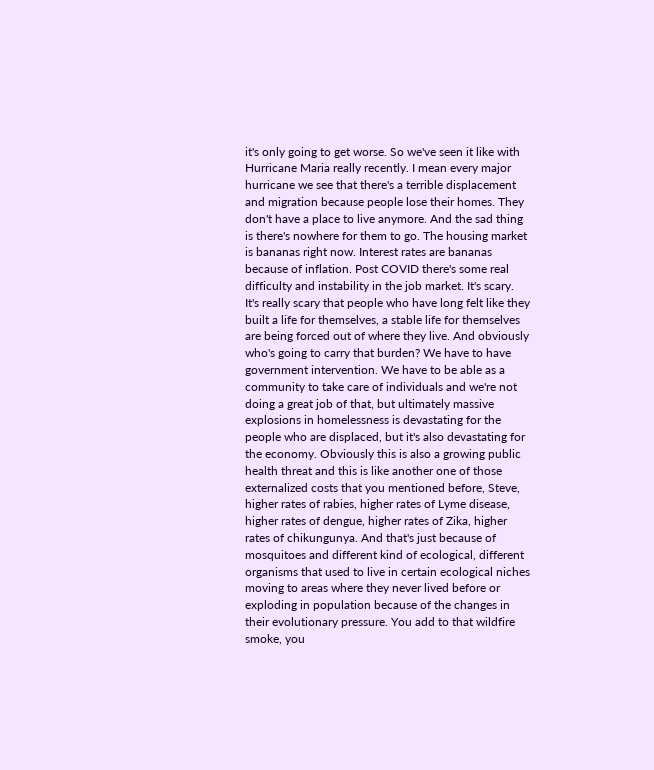it's only going to get worse. So we've seen it like with Hurricane Maria really recently. I mean every major hurricane we see that there's a terrible displacement and migration because people lose their homes. They don't have a place to live anymore. And the sad thing is there's nowhere for them to go. The housing market is bananas right now. Interest rates are bananas because of inflation. Post COVID there's some real difficulty and instability in the job market. It's scary. It's really scary that people who have long felt like they built a life for themselves, a stable life for themselves are being forced out of where they live. And obviously who's going to carry that burden? We have to have government intervention. We have to be able as a community to take care of individuals and we're not doing a great job of that, but ultimately massive explosions in homelessness is devastating for the people who are displaced, but it's also devastating for the economy. Obviously this is also a growing public health threat and this is like another one of those externalized costs that you mentioned before, Steve, higher rates of rabies, higher rates of Lyme disease, higher rates of dengue, higher rates of Zika, higher rates of chikungunya. And that's just because of mosquitoes and different kind of ecological, different organisms that used to live in certain ecological niches moving to areas where they never lived before or exploding in population because of the changes in their evolutionary pressure. You add to that wildfire smoke, you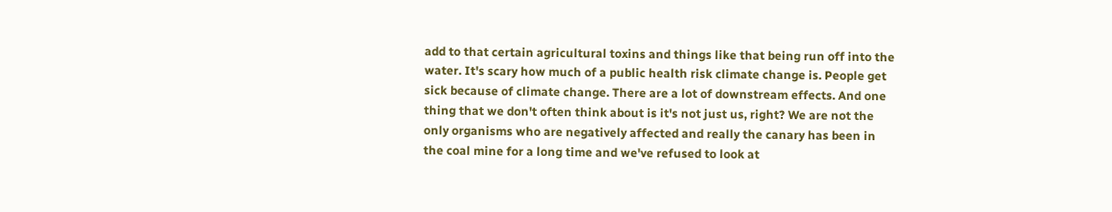add to that certain agricultural toxins and things like that being run off into the water. It's scary how much of a public health risk climate change is. People get sick because of climate change. There are a lot of downstream effects. And one thing that we don't often think about is it's not just us, right? We are not the only organisms who are negatively affected and really the canary has been in the coal mine for a long time and we've refused to look at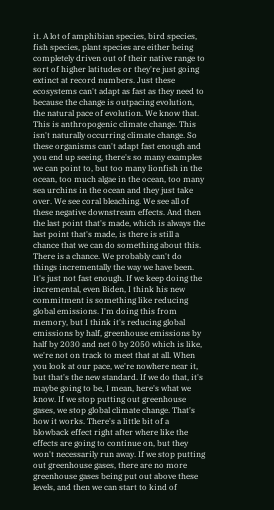it. A lot of amphibian species, bird species, fish species, plant species are either being completely driven out of their native range to sort of higher latitudes or they're just going extinct at record numbers. Just these ecosystems can't adapt as fast as they need to because the change is outpacing evolution, the natural pace of evolution. We know that. This is anthropogenic climate change. This isn't naturally occurring climate change. So these organisms can't adapt fast enough and you end up seeing, there's so many examples we can point to, but too many lionfish in the ocean, too much algae in the ocean, too many sea urchins in the ocean and they just take over. We see coral bleaching. We see all of these negative downstream effects. And then the last point that's made, which is always the last point that's made, is there is still a chance that we can do something about this. There is a chance. We probably can't do things incrementally the way we have been. It's just not fast enough. If we keep doing the incremental, even Biden, I think his new commitment is something like reducing global emissions. I'm doing this from memory, but I think it's reducing global emissions by half, greenhouse emissions by half by 2030 and net 0 by 2050 which is like, we're not on track to meet that at all. When you look at our pace, we're nowhere near it, but that's the new standard. If we do that, it's maybe going to be, I mean, here's what we know. If we stop putting out greenhouse gases, we stop global climate change. That's how it works. There's a little bit of a blowback effect right after where like the effects are going to continue on, but they won't necessarily run away. If we stop putting out greenhouse gases, there are no more greenhouse gases being put out above these levels, and then we can start to kind of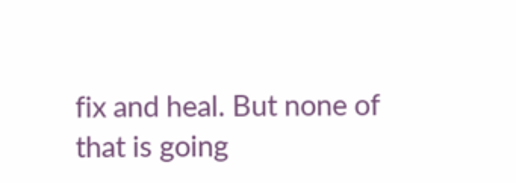fix and heal. But none of that is going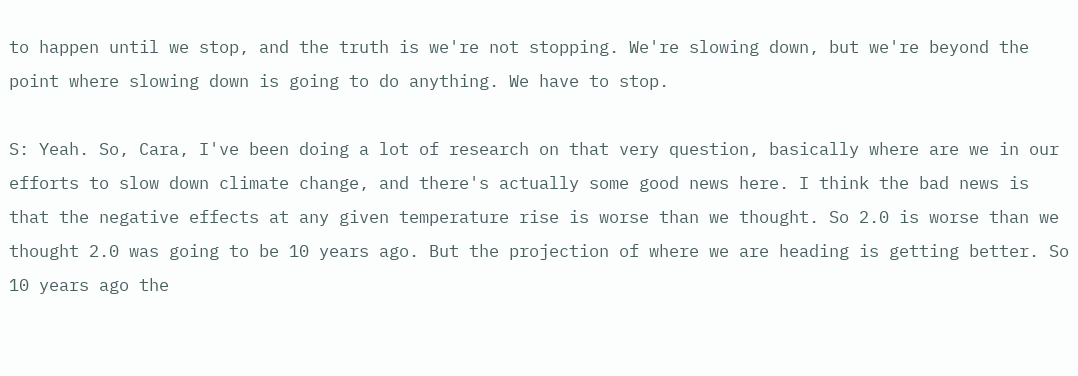to happen until we stop, and the truth is we're not stopping. We're slowing down, but we're beyond the point where slowing down is going to do anything. We have to stop.

S: Yeah. So, Cara, I've been doing a lot of research on that very question, basically where are we in our efforts to slow down climate change, and there's actually some good news here. I think the bad news is that the negative effects at any given temperature rise is worse than we thought. So 2.0 is worse than we thought 2.0 was going to be 10 years ago. But the projection of where we are heading is getting better. So 10 years ago the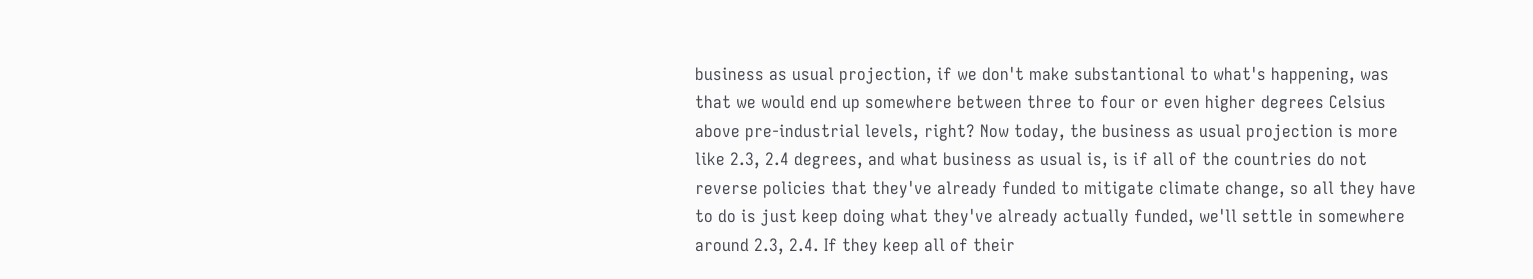business as usual projection, if we don't make substantional to what's happening, was that we would end up somewhere between three to four or even higher degrees Celsius above pre-industrial levels, right? Now today, the business as usual projection is more like 2.3, 2.4 degrees, and what business as usual is, is if all of the countries do not reverse policies that they've already funded to mitigate climate change, so all they have to do is just keep doing what they've already actually funded, we'll settle in somewhere around 2.3, 2.4. If they keep all of their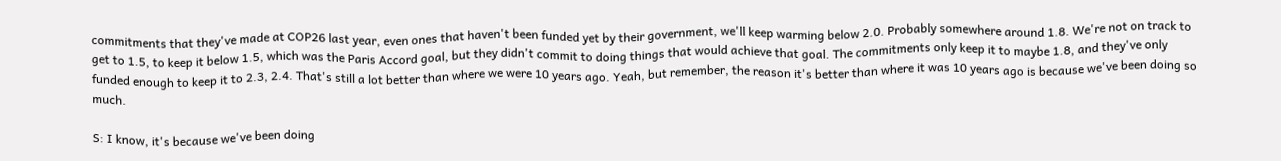commitments that they've made at COP26 last year, even ones that haven't been funded yet by their government, we'll keep warming below 2.0. Probably somewhere around 1.8. We're not on track to get to 1.5, to keep it below 1.5, which was the Paris Accord goal, but they didn't commit to doing things that would achieve that goal. The commitments only keep it to maybe 1.8, and they've only funded enough to keep it to 2.3, 2.4. That's still a lot better than where we were 10 years ago. Yeah, but remember, the reason it's better than where it was 10 years ago is because we've been doing so much.

S: I know, it's because we've been doing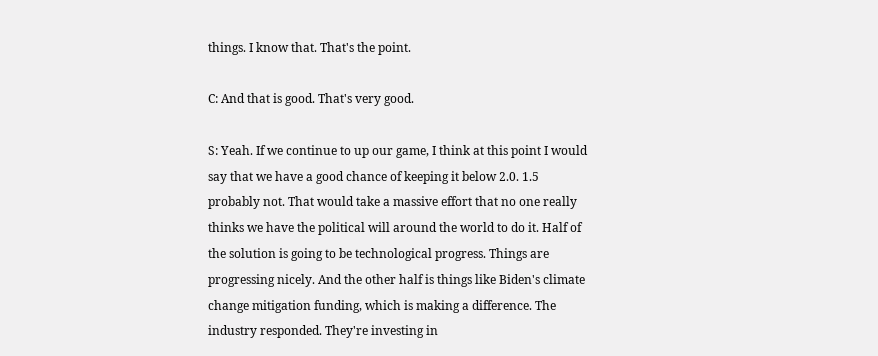things. I know that. That's the point.

C: And that is good. That's very good.

S: Yeah. If we continue to up our game, I think at this point I would say that we have a good chance of keeping it below 2.0. 1.5 probably not. That would take a massive effort that no one really thinks we have the political will around the world to do it. Half of the solution is going to be technological progress. Things are progressing nicely. And the other half is things like Biden's climate change mitigation funding, which is making a difference. The industry responded. They're investing in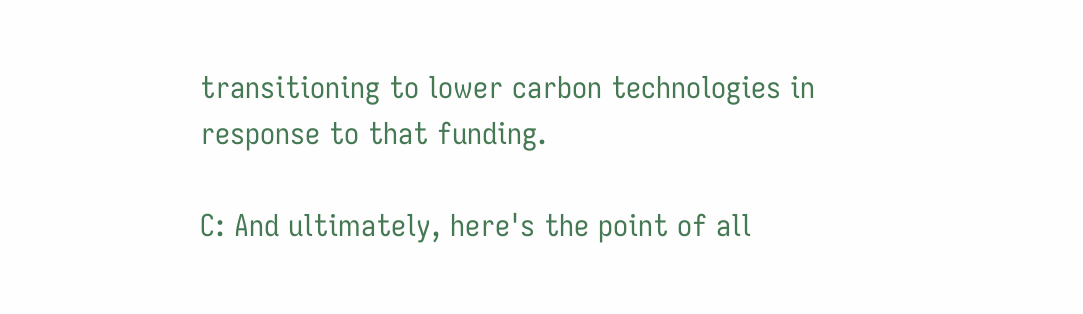transitioning to lower carbon technologies in response to that funding.

C: And ultimately, here's the point of all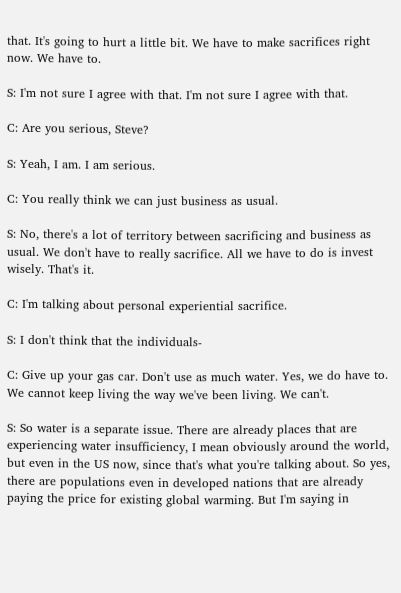that. It's going to hurt a little bit. We have to make sacrifices right now. We have to.

S: I'm not sure I agree with that. I'm not sure I agree with that.

C: Are you serious, Steve?

S: Yeah, I am. I am serious.

C: You really think we can just business as usual.

S: No, there's a lot of territory between sacrificing and business as usual. We don't have to really sacrifice. All we have to do is invest wisely. That's it.

C: I'm talking about personal experiential sacrifice.

S: I don't think that the individuals-

C: Give up your gas car. Don't use as much water. Yes, we do have to. We cannot keep living the way we've been living. We can't.

S: So water is a separate issue. There are already places that are experiencing water insufficiency, I mean obviously around the world, but even in the US now, since that's what you're talking about. So yes, there are populations even in developed nations that are already paying the price for existing global warming. But I'm saying in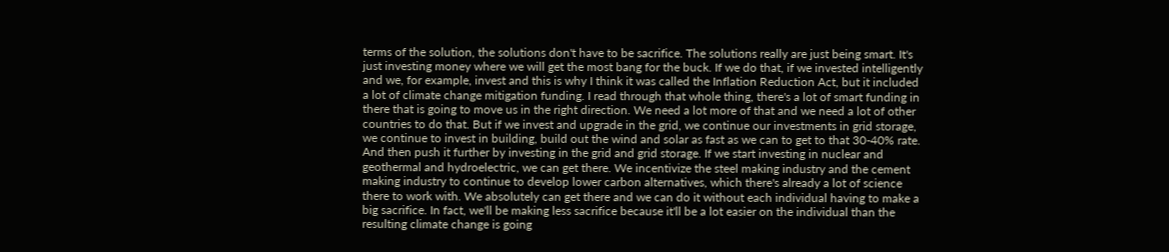terms of the solution, the solutions don't have to be sacrifice. The solutions really are just being smart. It's just investing money where we will get the most bang for the buck. If we do that, if we invested intelligently and we, for example, invest and this is why I think it was called the Inflation Reduction Act, but it included a lot of climate change mitigation funding. I read through that whole thing, there's a lot of smart funding in there that is going to move us in the right direction. We need a lot more of that and we need a lot of other countries to do that. But if we invest and upgrade in the grid, we continue our investments in grid storage, we continue to invest in building, build out the wind and solar as fast as we can to get to that 30-40% rate. And then push it further by investing in the grid and grid storage. If we start investing in nuclear and geothermal and hydroelectric, we can get there. We incentivize the steel making industry and the cement making industry to continue to develop lower carbon alternatives, which there's already a lot of science there to work with. We absolutely can get there and we can do it without each individual having to make a big sacrifice. In fact, we'll be making less sacrifice because it'll be a lot easier on the individual than the resulting climate change is going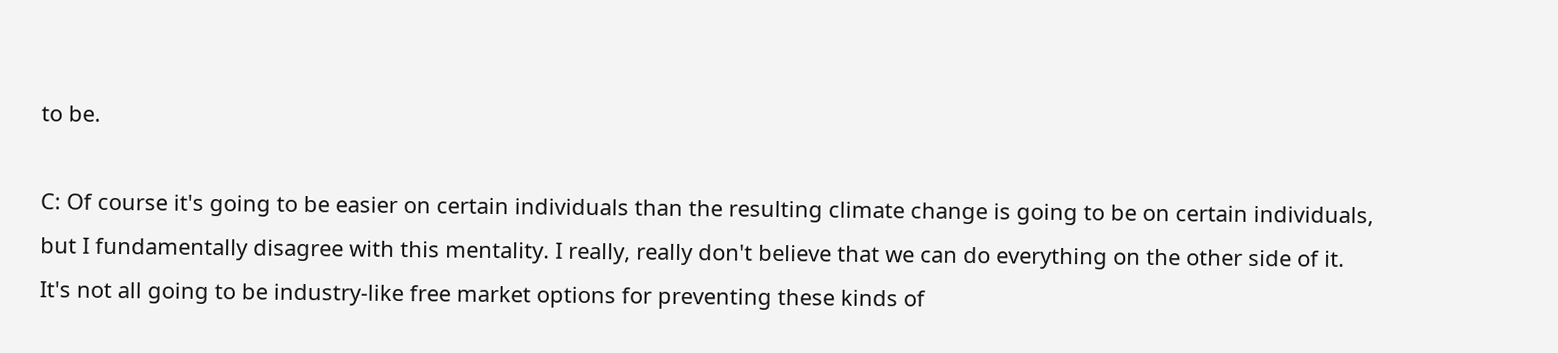to be.

C: Of course it's going to be easier on certain individuals than the resulting climate change is going to be on certain individuals, but I fundamentally disagree with this mentality. I really, really don't believe that we can do everything on the other side of it. It's not all going to be industry-like free market options for preventing these kinds of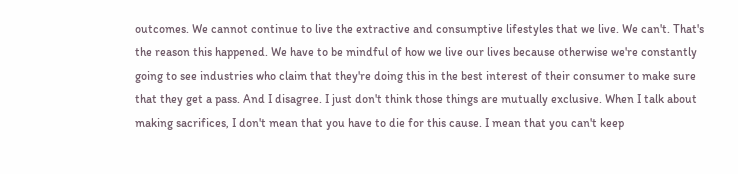outcomes. We cannot continue to live the extractive and consumptive lifestyles that we live. We can't. That's the reason this happened. We have to be mindful of how we live our lives because otherwise we're constantly going to see industries who claim that they're doing this in the best interest of their consumer to make sure that they get a pass. And I disagree. I just don't think those things are mutually exclusive. When I talk about making sacrifices, I don't mean that you have to die for this cause. I mean that you can't keep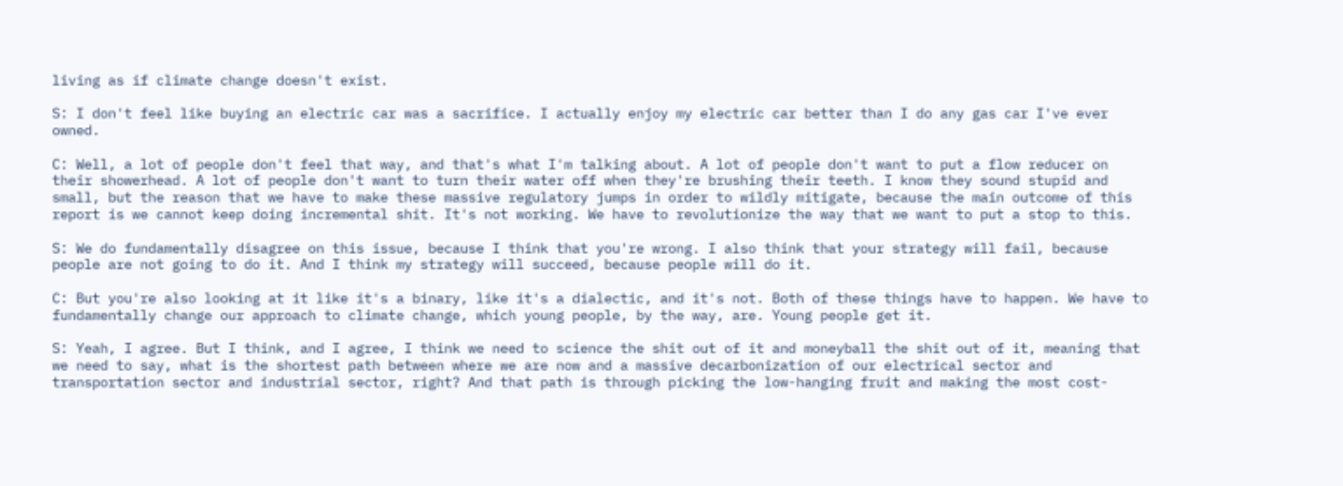living as if climate change doesn't exist.

S: I don't feel like buying an electric car was a sacrifice. I actually enjoy my electric car better than I do any gas car I've ever owned.

C: Well, a lot of people don't feel that way, and that's what I'm talking about. A lot of people don't want to put a flow reducer on their showerhead. A lot of people don't want to turn their water off when they're brushing their teeth. I know they sound stupid and small, but the reason that we have to make these massive regulatory jumps in order to wildly mitigate, because the main outcome of this report is we cannot keep doing incremental shit. It's not working. We have to revolutionize the way that we want to put a stop to this.

S: We do fundamentally disagree on this issue, because I think that you're wrong. I also think that your strategy will fail, because people are not going to do it. And I think my strategy will succeed, because people will do it.

C: But you're also looking at it like it's a binary, like it's a dialectic, and it's not. Both of these things have to happen. We have to fundamentally change our approach to climate change, which young people, by the way, are. Young people get it.

S: Yeah, I agree. But I think, and I agree, I think we need to science the shit out of it and moneyball the shit out of it, meaning that we need to say, what is the shortest path between where we are now and a massive decarbonization of our electrical sector and transportation sector and industrial sector, right? And that path is through picking the low-hanging fruit and making the most cost-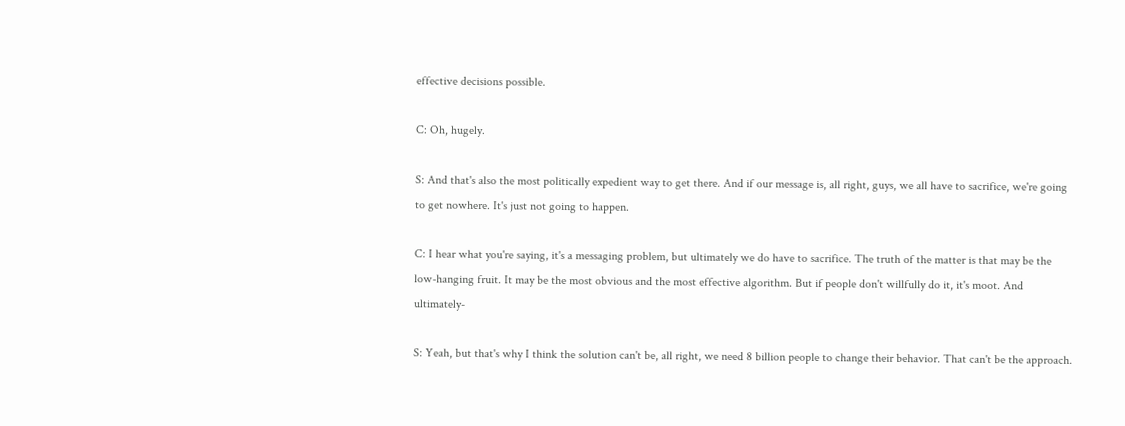effective decisions possible.

C: Oh, hugely.

S: And that's also the most politically expedient way to get there. And if our message is, all right, guys, we all have to sacrifice, we're going to get nowhere. It's just not going to happen.

C: I hear what you're saying, it's a messaging problem, but ultimately we do have to sacrifice. The truth of the matter is that may be the low-hanging fruit. It may be the most obvious and the most effective algorithm. But if people don't willfully do it, it's moot. And ultimately-

S: Yeah, but that's why I think the solution can't be, all right, we need 8 billion people to change their behavior. That can't be the approach.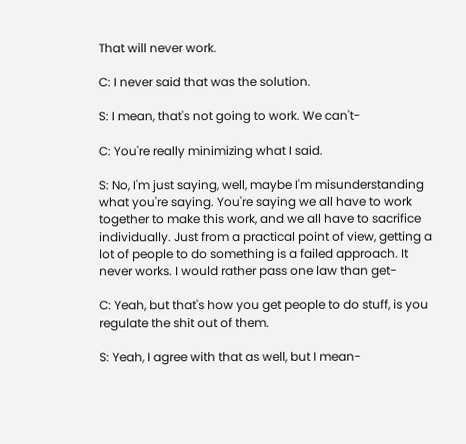That will never work.

C: I never said that was the solution.

S: I mean, that's not going to work. We can't-

C: You're really minimizing what I said.

S: No, I'm just saying, well, maybe I'm misunderstanding what you're saying. You're saying we all have to work together to make this work, and we all have to sacrifice individually. Just from a practical point of view, getting a lot of people to do something is a failed approach. It never works. I would rather pass one law than get-

C: Yeah, but that's how you get people to do stuff, is you regulate the shit out of them.

S: Yeah, I agree with that as well, but I mean-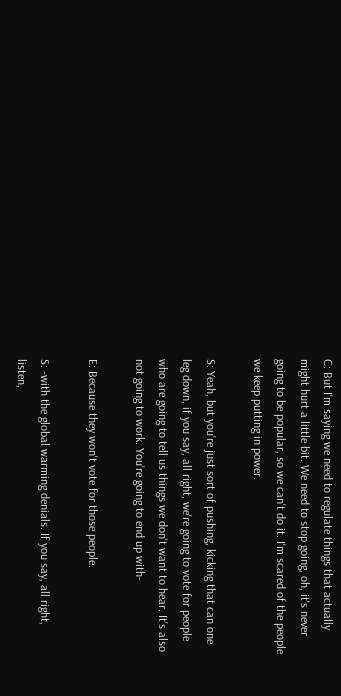C: But I'm saying we need to regulate things that actually might hurt a little bit. We need to stop going, oh, it's never going to be popular, so we can't do it. I'm scared of the people we keep putting in power.

S: Yeah, but you're just sort of pushing, kicking that can one leg down, if you say, all right, we're going to vote for people who are going to tell us things we don't want to hear. It's also not going to work. You're going to end up with-

E: Because they won't vote for those people.

S: -with the global warming denials. If you say, all right, listen,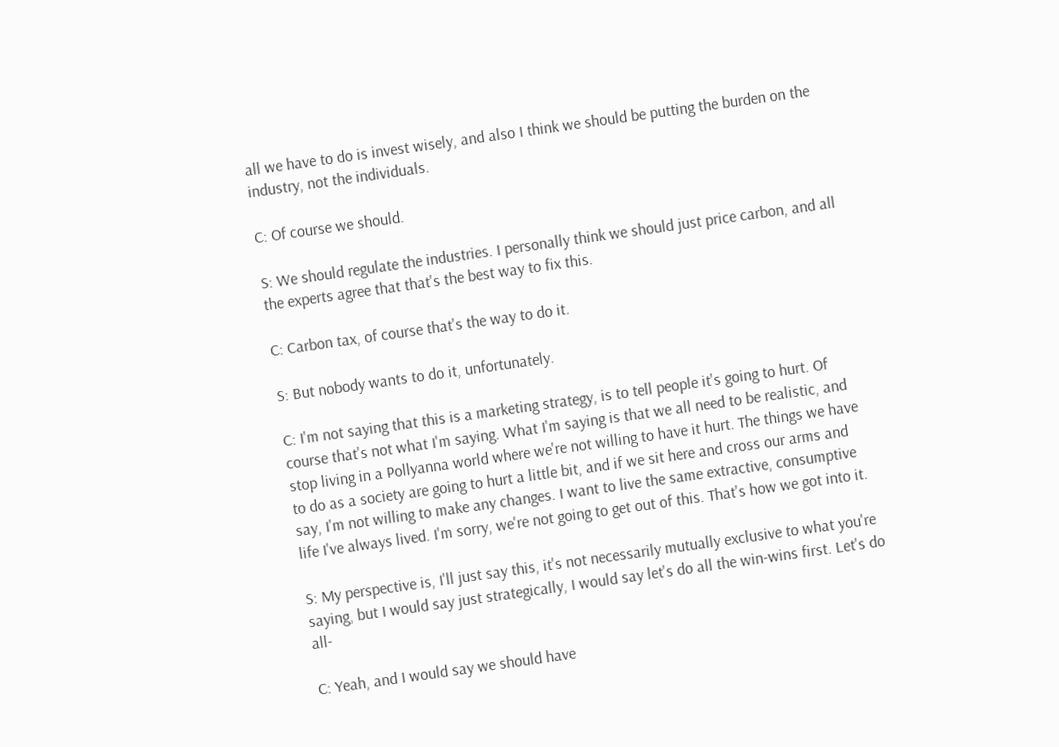all we have to do is invest wisely, and also I think we should be putting the burden on the industry, not the individuals.

C: Of course we should.

S: We should regulate the industries. I personally think we should just price carbon, and all the experts agree that that's the best way to fix this.

C: Carbon tax, of course that's the way to do it.

S: But nobody wants to do it, unfortunately.

C: I'm not saying that this is a marketing strategy, is to tell people it's going to hurt. Of course that's not what I'm saying. What I'm saying is that we all need to be realistic, and stop living in a Pollyanna world where we're not willing to have it hurt. The things we have to do as a society are going to hurt a little bit, and if we sit here and cross our arms and say, I'm not willing to make any changes. I want to live the same extractive, consumptive life I've always lived. I'm sorry, we're not going to get out of this. That's how we got into it.

S: My perspective is, I'll just say this, it's not necessarily mutually exclusive to what you're saying, but I would say just strategically, I would say let's do all the win-wins first. Let's do all-

C: Yeah, and I would say we should have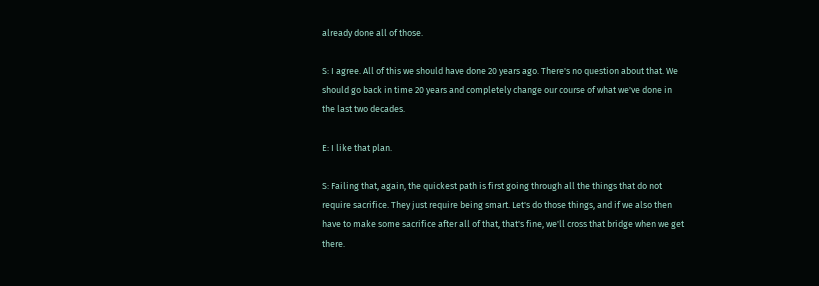already done all of those.

S: I agree. All of this we should have done 20 years ago. There's no question about that. We should go back in time 20 years and completely change our course of what we've done in the last two decades.

E: I like that plan.

S: Failing that, again, the quickest path is first going through all the things that do not require sacrifice. They just require being smart. Let's do those things, and if we also then have to make some sacrifice after all of that, that's fine, we'll cross that bridge when we get there.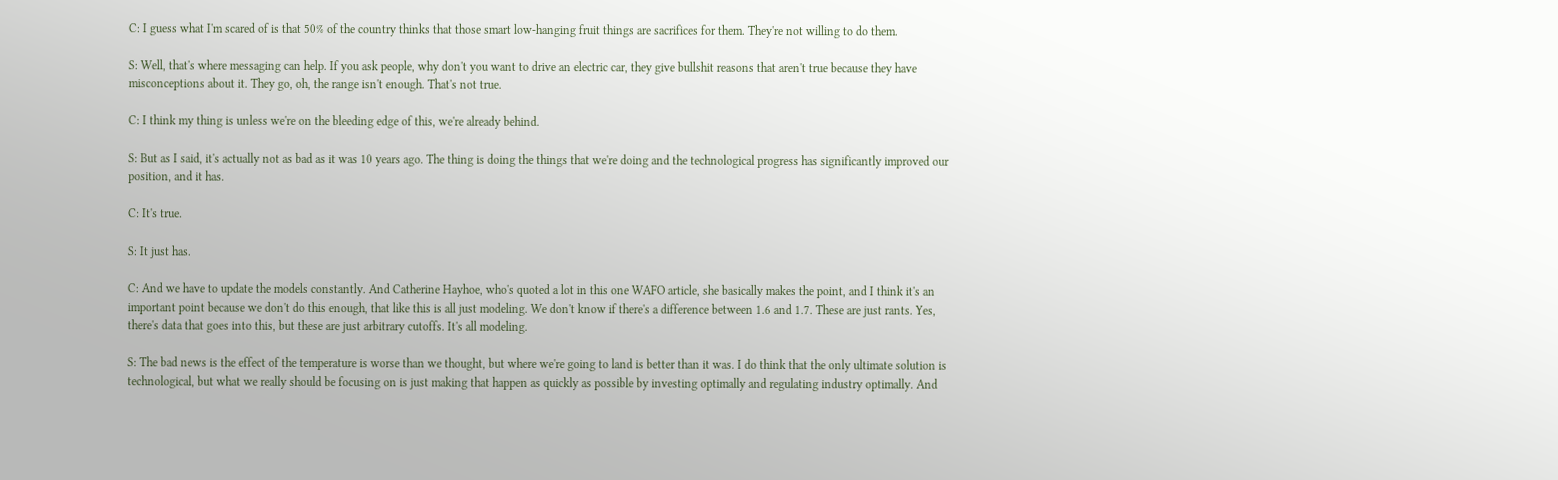C: I guess what I'm scared of is that 50% of the country thinks that those smart low-hanging fruit things are sacrifices for them. They're not willing to do them.

S: Well, that's where messaging can help. If you ask people, why don't you want to drive an electric car, they give bullshit reasons that aren't true because they have misconceptions about it. They go, oh, the range isn't enough. That's not true.

C: I think my thing is unless we're on the bleeding edge of this, we're already behind.

S: But as I said, it's actually not as bad as it was 10 years ago. The thing is doing the things that we're doing and the technological progress has significantly improved our position, and it has.

C: It's true.

S: It just has.

C: And we have to update the models constantly. And Catherine Hayhoe, who's quoted a lot in this one WAFO article, she basically makes the point, and I think it's an important point because we don't do this enough, that like this is all just modeling. We don't know if there's a difference between 1.6 and 1.7. These are just rants. Yes, there's data that goes into this, but these are just arbitrary cutoffs. It's all modeling.

S: The bad news is the effect of the temperature is worse than we thought, but where we're going to land is better than it was. I do think that the only ultimate solution is technological, but what we really should be focusing on is just making that happen as quickly as possible by investing optimally and regulating industry optimally. And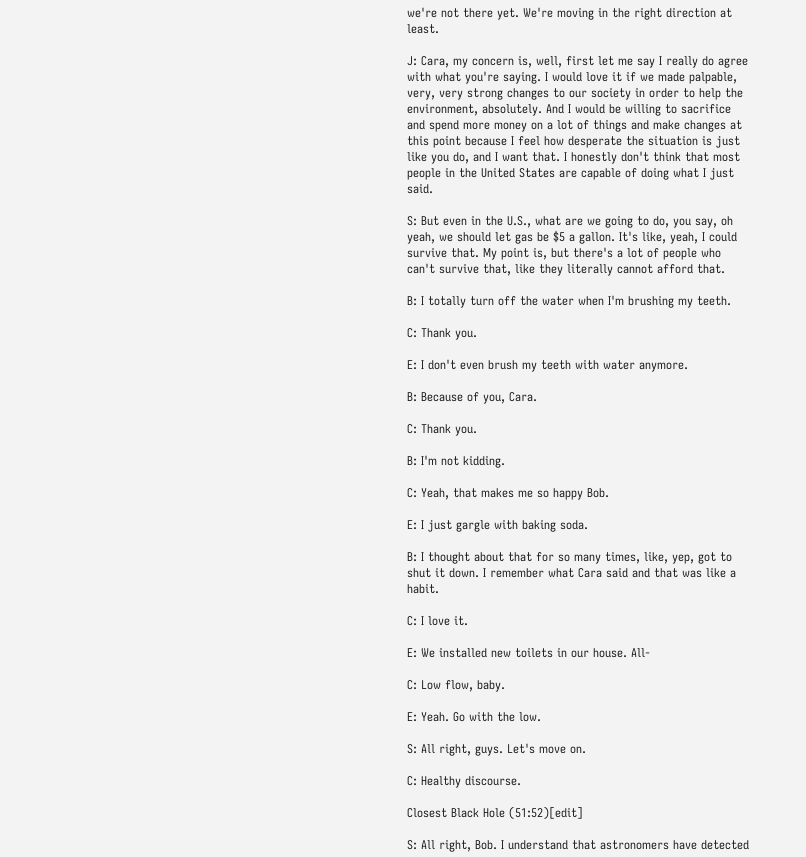we're not there yet. We're moving in the right direction at least.

J: Cara, my concern is, well, first let me say I really do agree with what you're saying. I would love it if we made palpable, very, very strong changes to our society in order to help the environment, absolutely. And I would be willing to sacrifice and spend more money on a lot of things and make changes at this point because I feel how desperate the situation is just like you do, and I want that. I honestly don't think that most people in the United States are capable of doing what I just said.

S: But even in the U.S., what are we going to do, you say, oh yeah, we should let gas be $5 a gallon. It's like, yeah, I could survive that. My point is, but there's a lot of people who can't survive that, like they literally cannot afford that.

B: I totally turn off the water when I'm brushing my teeth.

C: Thank you.

E: I don't even brush my teeth with water anymore.

B: Because of you, Cara.

C: Thank you.

B: I'm not kidding.

C: Yeah, that makes me so happy Bob.

E: I just gargle with baking soda.

B: I thought about that for so many times, like, yep, got to shut it down. I remember what Cara said and that was like a habit.

C: I love it.

E: We installed new toilets in our house. All-

C: Low flow, baby.

E: Yeah. Go with the low.

S: All right, guys. Let's move on.

C: Healthy discourse.

Closest Black Hole (51:52)[edit]

S: All right, Bob. I understand that astronomers have detected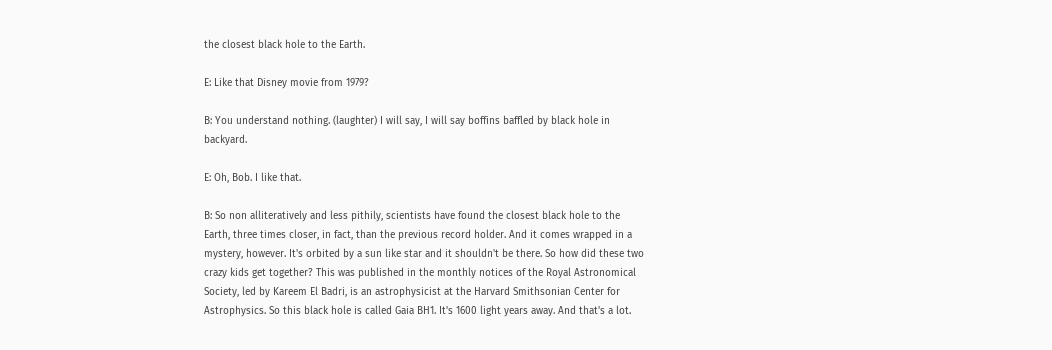the closest black hole to the Earth.

E: Like that Disney movie from 1979?

B: You understand nothing. (laughter) I will say, I will say boffins baffled by black hole in backyard.

E: Oh, Bob. I like that.

B: So non alliteratively and less pithily, scientists have found the closest black hole to the Earth, three times closer, in fact, than the previous record holder. And it comes wrapped in a mystery, however. It's orbited by a sun like star and it shouldn't be there. So how did these two crazy kids get together? This was published in the monthly notices of the Royal Astronomical Society, led by Kareem El Badri, is an astrophysicist at the Harvard Smithsonian Center for Astrophysics. So this black hole is called Gaia BH1. It's 1600 light years away. And that's a lot.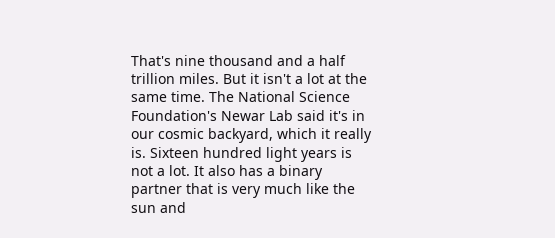That's nine thousand and a half trillion miles. But it isn't a lot at the same time. The National Science Foundation's Newar Lab said it's in our cosmic backyard, which it really is. Sixteen hundred light years is not a lot. It also has a binary partner that is very much like the sun and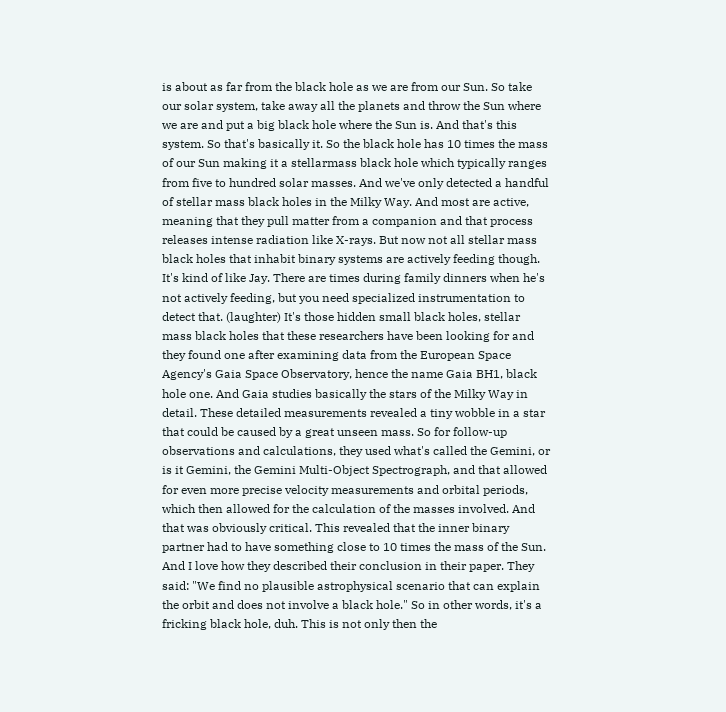is about as far from the black hole as we are from our Sun. So take our solar system, take away all the planets and throw the Sun where we are and put a big black hole where the Sun is. And that's this system. So that's basically it. So the black hole has 10 times the mass of our Sun making it a stellarmass black hole which typically ranges from five to hundred solar masses. And we've only detected a handful of stellar mass black holes in the Milky Way. And most are active, meaning that they pull matter from a companion and that process releases intense radiation like X-rays. But now not all stellar mass black holes that inhabit binary systems are actively feeding though. It's kind of like Jay. There are times during family dinners when he's not actively feeding, but you need specialized instrumentation to detect that. (laughter) It's those hidden small black holes, stellar mass black holes that these researchers have been looking for and they found one after examining data from the European Space Agency's Gaia Space Observatory, hence the name Gaia BH1, black hole one. And Gaia studies basically the stars of the Milky Way in detail. These detailed measurements revealed a tiny wobble in a star that could be caused by a great unseen mass. So for follow-up observations and calculations, they used what's called the Gemini, or is it Gemini, the Gemini Multi-Object Spectrograph, and that allowed for even more precise velocity measurements and orbital periods, which then allowed for the calculation of the masses involved. And that was obviously critical. This revealed that the inner binary partner had to have something close to 10 times the mass of the Sun. And I love how they described their conclusion in their paper. They said: "We find no plausible astrophysical scenario that can explain the orbit and does not involve a black hole." So in other words, it's a fricking black hole, duh. This is not only then the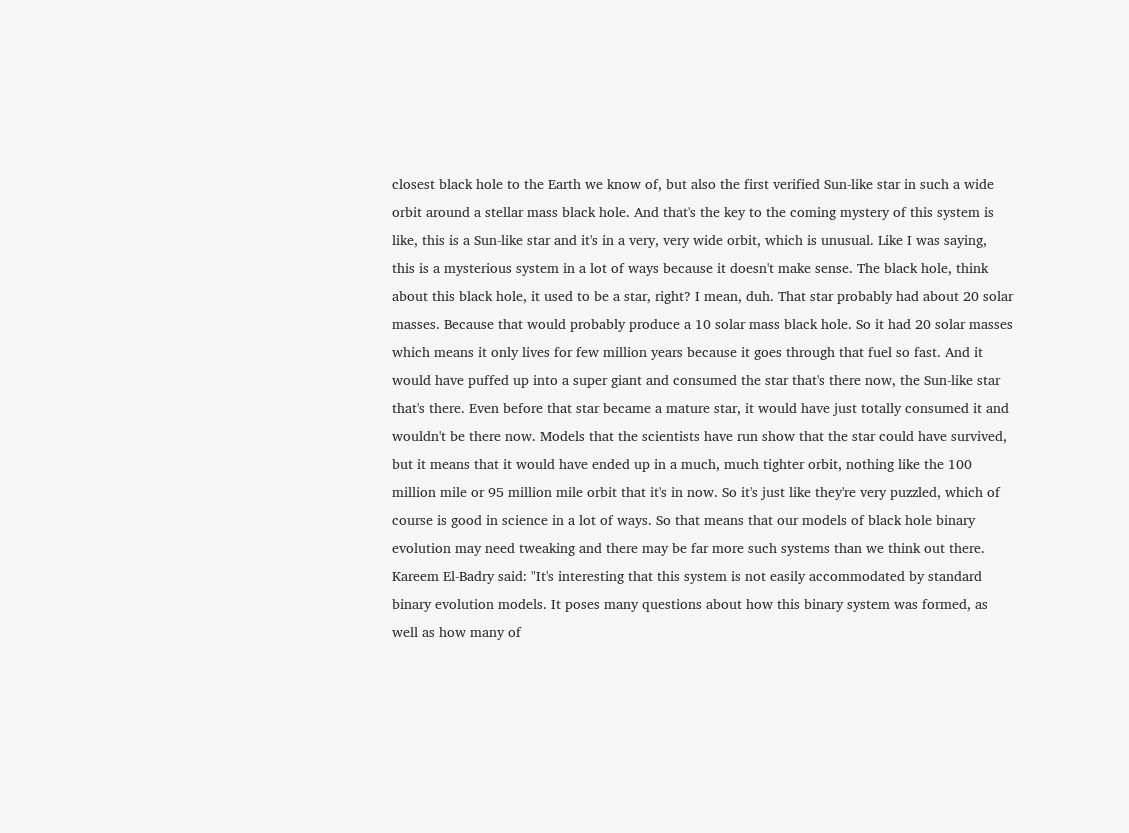closest black hole to the Earth we know of, but also the first verified Sun-like star in such a wide orbit around a stellar mass black hole. And that's the key to the coming mystery of this system is like, this is a Sun-like star and it's in a very, very wide orbit, which is unusual. Like I was saying, this is a mysterious system in a lot of ways because it doesn't make sense. The black hole, think about this black hole, it used to be a star, right? I mean, duh. That star probably had about 20 solar masses. Because that would probably produce a 10 solar mass black hole. So it had 20 solar masses which means it only lives for few million years because it goes through that fuel so fast. And it would have puffed up into a super giant and consumed the star that's there now, the Sun-like star that's there. Even before that star became a mature star, it would have just totally consumed it and wouldn't be there now. Models that the scientists have run show that the star could have survived, but it means that it would have ended up in a much, much tighter orbit, nothing like the 100 million mile or 95 million mile orbit that it's in now. So it's just like they're very puzzled, which of course is good in science in a lot of ways. So that means that our models of black hole binary evolution may need tweaking and there may be far more such systems than we think out there. Kareem El-Badry said: "It's interesting that this system is not easily accommodated by standard binary evolution models. It poses many questions about how this binary system was formed, as well as how many of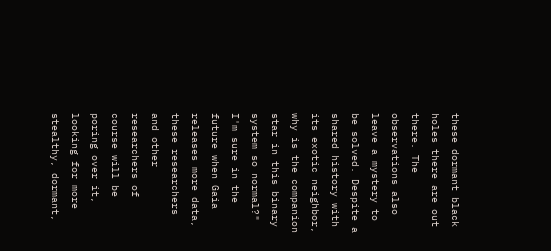these dormant black holes there are out there. The observations also leave a mystery to be solved. Despite a shared history with its exotic neighbor, why is the companion star in this binary system so normal?" I'm sure in the future when Gaia releases more data, these researchers and other researchers of course will be poring over it, looking for more stealthy, dormant,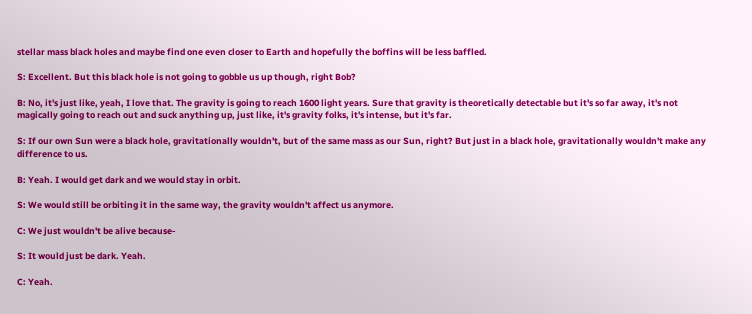stellar mass black holes and maybe find one even closer to Earth and hopefully the boffins will be less baffled.

S: Excellent. But this black hole is not going to gobble us up though, right Bob?

B: No, it's just like, yeah, I love that. The gravity is going to reach 1600 light years. Sure that gravity is theoretically detectable but it's so far away, it's not magically going to reach out and suck anything up, just like, it's gravity folks, it's intense, but it's far.

S: If our own Sun were a black hole, gravitationally wouldn't, but of the same mass as our Sun, right? But just in a black hole, gravitationally wouldn't make any difference to us.

B: Yeah. I would get dark and we would stay in orbit.

S: We would still be orbiting it in the same way, the gravity wouldn't affect us anymore.

C: We just wouldn't be alive because-

S: It would just be dark. Yeah.

C: Yeah.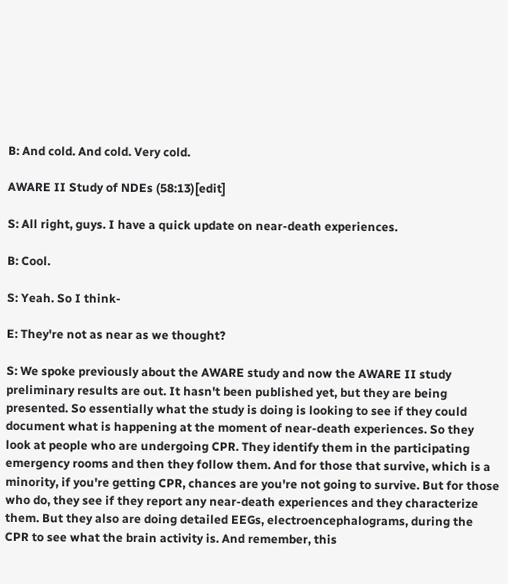B: And cold. And cold. Very cold.

AWARE II Study of NDEs (58:13)[edit]

S: All right, guys. I have a quick update on near-death experiences.

B: Cool.

S: Yeah. So I think-

E: They're not as near as we thought?

S: We spoke previously about the AWARE study and now the AWARE II study preliminary results are out. It hasn't been published yet, but they are being presented. So essentially what the study is doing is looking to see if they could document what is happening at the moment of near-death experiences. So they look at people who are undergoing CPR. They identify them in the participating emergency rooms and then they follow them. And for those that survive, which is a minority, if you're getting CPR, chances are you're not going to survive. But for those who do, they see if they report any near-death experiences and they characterize them. But they also are doing detailed EEGs, electroencephalograms, during the CPR to see what the brain activity is. And remember, this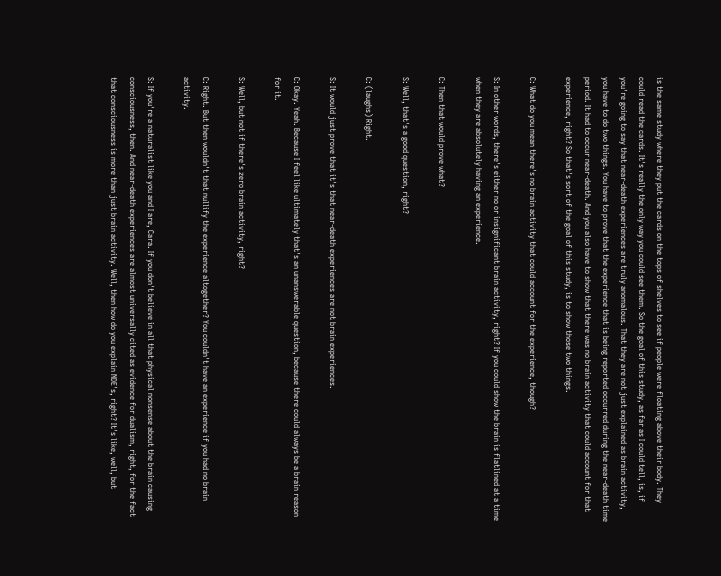is the same study where they put the cards on the tops of shelves to see if people were floating above their body. They could read the cards. It's really the only way you could see them. So the goal of this study, as far as I could tell, is, if you're going to say that near-death experiences are truly anomalous. That they are not just explained as brain activity, you have to do two things. You have to prove that the experience that is being reported occurred during the near-death time period. It had to occur near-death. And you also have to show that there was no brain activity that could account for that experience, right? So that's sort of the goal of this study, is to show those two things.

C: What do you mean there's no brain activity that could account for the experience, though?

S: In other words, there's either no or insignificant brain activity, right? If you could show the brain is flatlined at a time when they are absolutely having an experience.

C: Then that would prove what?

S: Well, that's a good question, right?

C: (laughs) Right.

S: It would just prove that it's that near-death experiences are not brain experiences.

C: Okay. Yeah. Because I feel like ultimately that's an unanswerable question, because there could always be a brain reason for it.

S: Well, but not if there's zero brain activity, right?

C: Right. But then wouldn't that nullify the experience altogether? You couldn't have an experience if you had no brain activity.

S: If you're a naturalist like you and I are, Cara. If you don't believe in all that physical nonsense about the brain causing consciousness, then. And near-death experiences are almost universally cited as evidence for dualism, right, for the fact that consciousness is more than just brain activity. Well, then how do you explain NDE's, right? It's like, well, but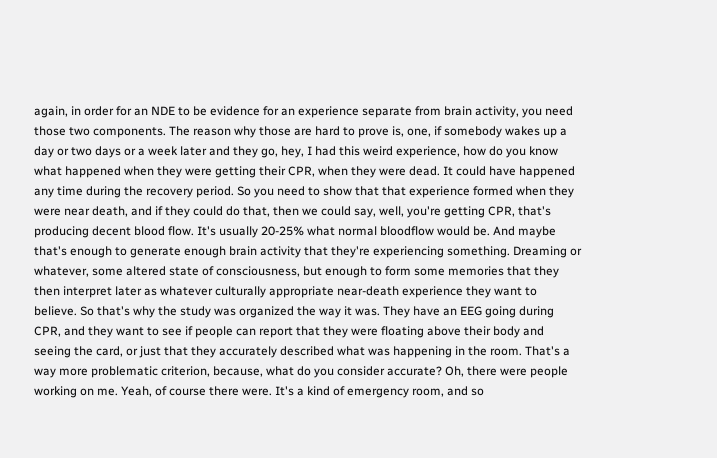again, in order for an NDE to be evidence for an experience separate from brain activity, you need those two components. The reason why those are hard to prove is, one, if somebody wakes up a day or two days or a week later and they go, hey, I had this weird experience, how do you know what happened when they were getting their CPR, when they were dead. It could have happened any time during the recovery period. So you need to show that that experience formed when they were near death, and if they could do that, then we could say, well, you're getting CPR, that's producing decent blood flow. It's usually 20-25% what normal bloodflow would be. And maybe that's enough to generate enough brain activity that they're experiencing something. Dreaming or whatever, some altered state of consciousness, but enough to form some memories that they then interpret later as whatever culturally appropriate near-death experience they want to believe. So that's why the study was organized the way it was. They have an EEG going during CPR, and they want to see if people can report that they were floating above their body and seeing the card, or just that they accurately described what was happening in the room. That's a way more problematic criterion, because, what do you consider accurate? Oh, there were people working on me. Yeah, of course there were. It's a kind of emergency room, and so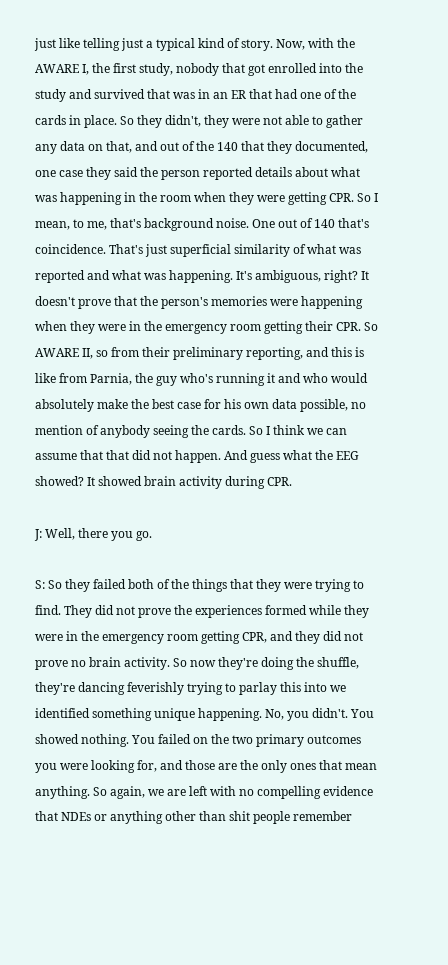just like telling just a typical kind of story. Now, with the AWARE I, the first study, nobody that got enrolled into the study and survived that was in an ER that had one of the cards in place. So they didn't, they were not able to gather any data on that, and out of the 140 that they documented, one case they said the person reported details about what was happening in the room when they were getting CPR. So I mean, to me, that's background noise. One out of 140 that's coincidence. That's just superficial similarity of what was reported and what was happening. It's ambiguous, right? It doesn't prove that the person's memories were happening when they were in the emergency room getting their CPR. So AWARE II, so from their preliminary reporting, and this is like from Parnia, the guy who's running it and who would absolutely make the best case for his own data possible, no mention of anybody seeing the cards. So I think we can assume that that did not happen. And guess what the EEG showed? It showed brain activity during CPR.

J: Well, there you go.

S: So they failed both of the things that they were trying to find. They did not prove the experiences formed while they were in the emergency room getting CPR, and they did not prove no brain activity. So now they're doing the shuffle, they're dancing feverishly trying to parlay this into we identified something unique happening. No, you didn't. You showed nothing. You failed on the two primary outcomes you were looking for, and those are the only ones that mean anything. So again, we are left with no compelling evidence that NDEs or anything other than shit people remember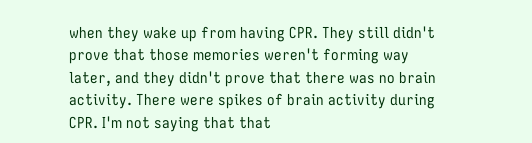when they wake up from having CPR. They still didn't prove that those memories weren't forming way later, and they didn't prove that there was no brain activity. There were spikes of brain activity during CPR. I'm not saying that that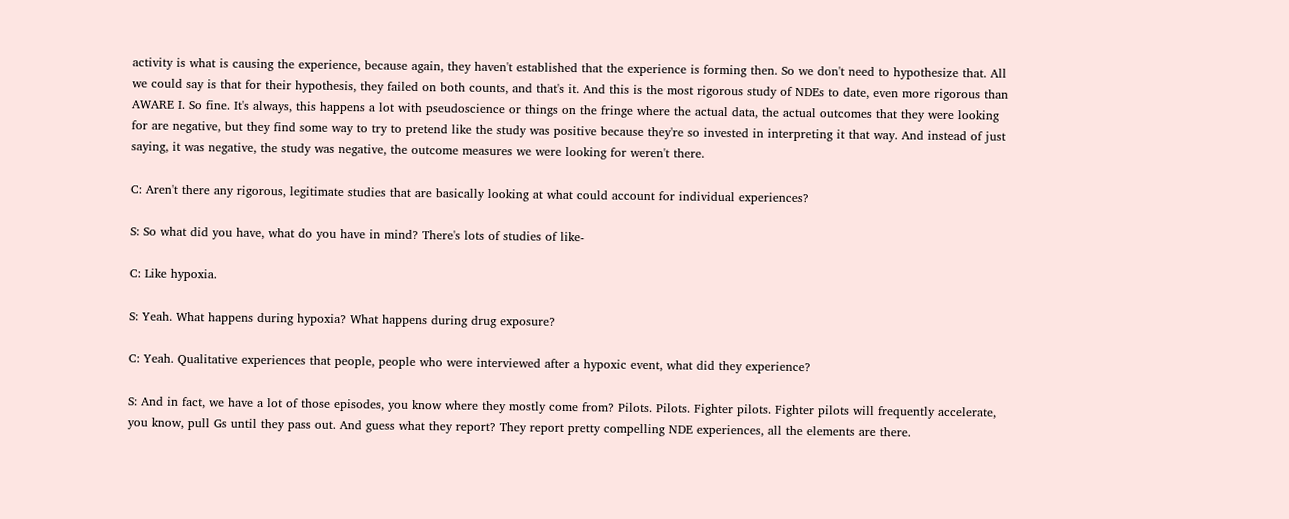activity is what is causing the experience, because again, they haven't established that the experience is forming then. So we don't need to hypothesize that. All we could say is that for their hypothesis, they failed on both counts, and that's it. And this is the most rigorous study of NDEs to date, even more rigorous than AWARE I. So fine. It's always, this happens a lot with pseudoscience or things on the fringe where the actual data, the actual outcomes that they were looking for are negative, but they find some way to try to pretend like the study was positive because they're so invested in interpreting it that way. And instead of just saying, it was negative, the study was negative, the outcome measures we were looking for weren't there.

C: Aren't there any rigorous, legitimate studies that are basically looking at what could account for individual experiences?

S: So what did you have, what do you have in mind? There's lots of studies of like-

C: Like hypoxia.

S: Yeah. What happens during hypoxia? What happens during drug exposure?

C: Yeah. Qualitative experiences that people, people who were interviewed after a hypoxic event, what did they experience?

S: And in fact, we have a lot of those episodes, you know where they mostly come from? Pilots. Pilots. Fighter pilots. Fighter pilots will frequently accelerate, you know, pull Gs until they pass out. And guess what they report? They report pretty compelling NDE experiences, all the elements are there.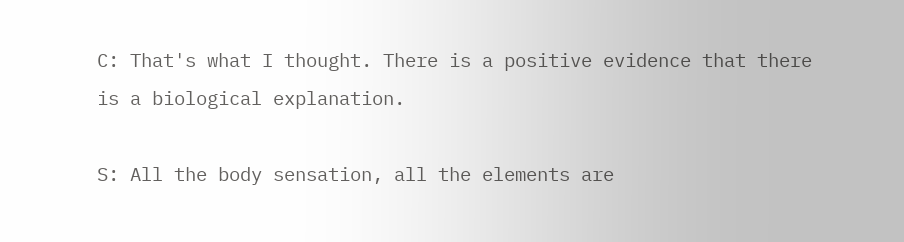C: That's what I thought. There is a positive evidence that there is a biological explanation.

S: All the body sensation, all the elements are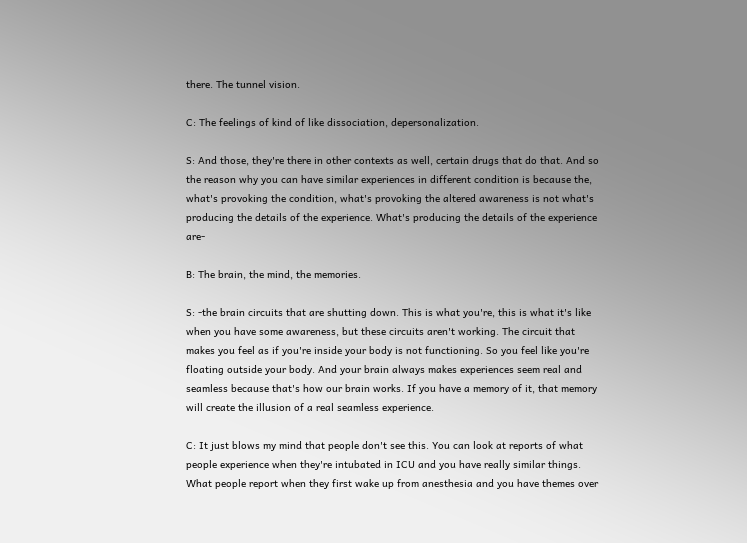there. The tunnel vision.

C: The feelings of kind of like dissociation, depersonalization.

S: And those, they're there in other contexts as well, certain drugs that do that. And so the reason why you can have similar experiences in different condition is because the, what's provoking the condition, what's provoking the altered awareness is not what's producing the details of the experience. What's producing the details of the experience are-

B: The brain, the mind, the memories.

S: -the brain circuits that are shutting down. This is what you're, this is what it's like when you have some awareness, but these circuits aren't working. The circuit that makes you feel as if you're inside your body is not functioning. So you feel like you're floating outside your body. And your brain always makes experiences seem real and seamless because that's how our brain works. If you have a memory of it, that memory will create the illusion of a real seamless experience.

C: It just blows my mind that people don't see this. You can look at reports of what people experience when they're intubated in ICU and you have really similar things. What people report when they first wake up from anesthesia and you have themes over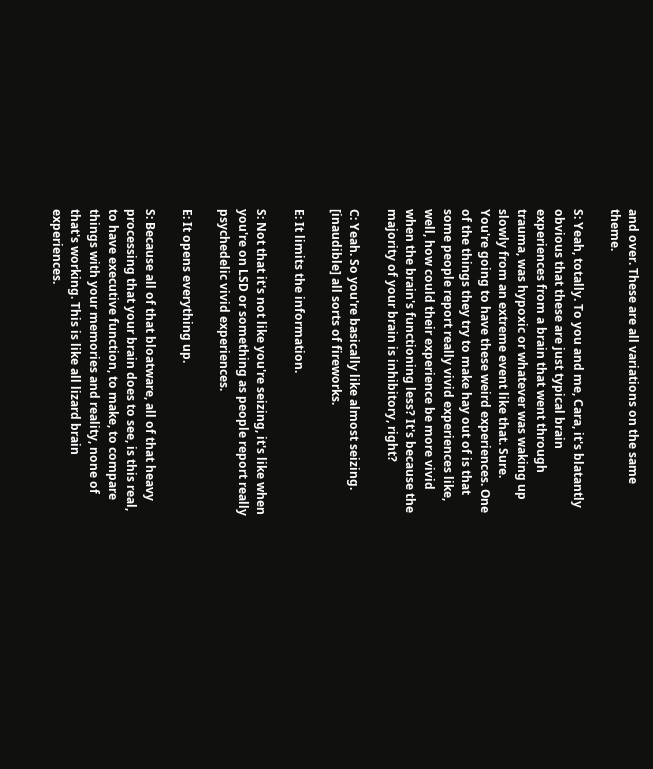and over. These are all variations on the same theme.

S: Yeah, totally. To you and me, Cara, it's blatantly obvious that these are just typical brain experiences from a brain that went through trauma, was hypoxic or whatever was waking up slowly from an extreme event like that. Sure. You're going to have these weird experiences. One of the things they try to make hay out of is that some people report really vivid experiences like, well, how could their experience be more vivid when the brain's functioning less? It's because the majority of your brain is inhibitory, right?

C: Yeah. So you're basically like almost seizing. [inaudible] all sorts of fireworks.

E: It limits the information.

S: Not that it's not like you're seizing, it's like when you're on LSD or something as people report really psychedelic vivid experiences.

E: It opens everything up.

S: Because all of that bloatware, all of that heavy processing that your brain does to see, is this real, to have executive function, to make, to compare things with your memories and reality, none of that's working. This is like all lizard brain experiences.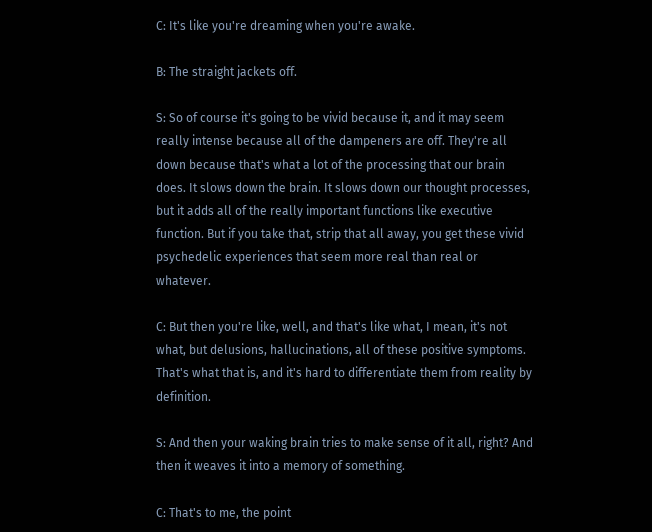C: It's like you're dreaming when you're awake.

B: The straight jackets off.

S: So of course it's going to be vivid because it, and it may seem really intense because all of the dampeners are off. They're all down because that's what a lot of the processing that our brain does. It slows down the brain. It slows down our thought processes, but it adds all of the really important functions like executive function. But if you take that, strip that all away, you get these vivid psychedelic experiences that seem more real than real or whatever.

C: But then you're like, well, and that's like what, I mean, it's not what, but delusions, hallucinations, all of these positive symptoms. That's what that is, and it's hard to differentiate them from reality by definition.

S: And then your waking brain tries to make sense of it all, right? And then it weaves it into a memory of something.

C: That's to me, the point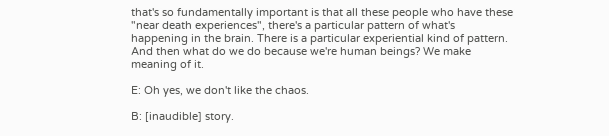that's so fundamentally important is that all these people who have these "near death experiences", there's a particular pattern of what's happening in the brain. There is a particular experiential kind of pattern. And then what do we do because we're human beings? We make meaning of it.

E: Oh yes, we don't like the chaos.

B: [inaudible] story.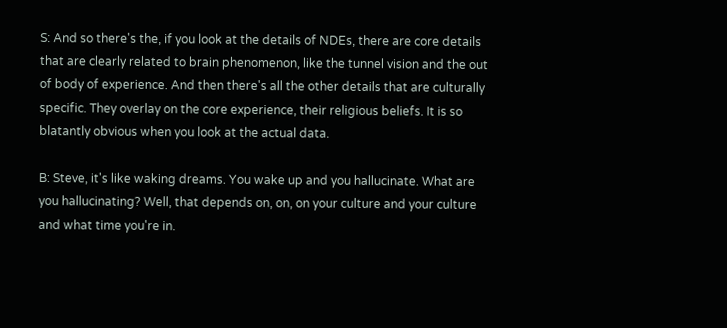S: And so there's the, if you look at the details of NDEs, there are core details that are clearly related to brain phenomenon, like the tunnel vision and the out of body of experience. And then there's all the other details that are culturally specific. They overlay on the core experience, their religious beliefs. It is so blatantly obvious when you look at the actual data.

B: Steve, it's like waking dreams. You wake up and you hallucinate. What are you hallucinating? Well, that depends on, on, on your culture and your culture and what time you're in.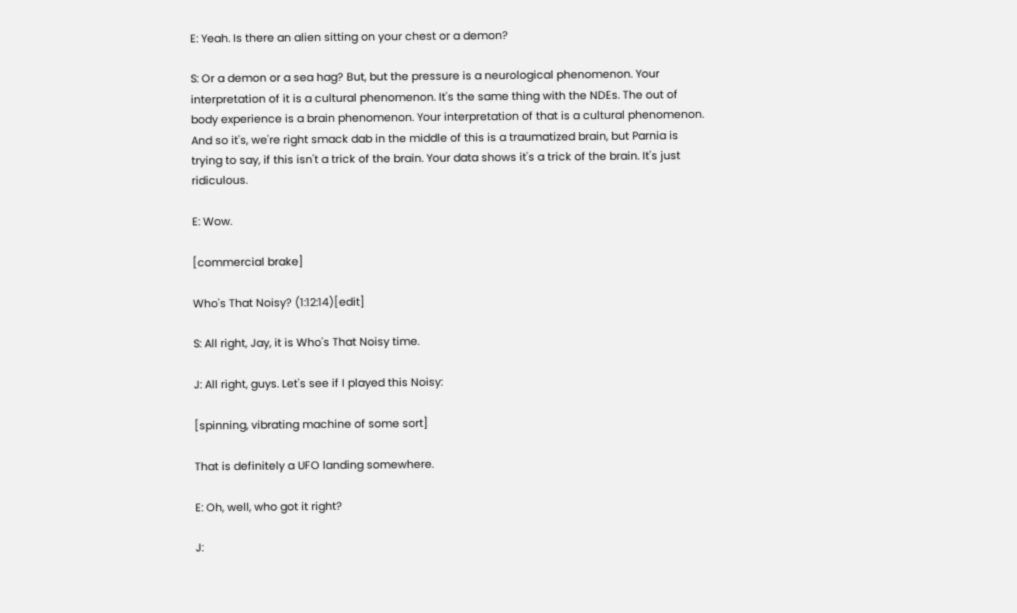E: Yeah. Is there an alien sitting on your chest or a demon?

S: Or a demon or a sea hag? But, but the pressure is a neurological phenomenon. Your interpretation of it is a cultural phenomenon. It's the same thing with the NDEs. The out of body experience is a brain phenomenon. Your interpretation of that is a cultural phenomenon. And so it's, we're right smack dab in the middle of this is a traumatized brain, but Parnia is trying to say, if this isn't a trick of the brain. Your data shows it's a trick of the brain. It's just ridiculous.

E: Wow.

[commercial brake]

Who's That Noisy? (1:12:14)[edit]

S: All right, Jay, it is Who's That Noisy time.

J: All right, guys. Let's see if I played this Noisy:

[spinning, vibrating machine of some sort]

That is definitely a UFO landing somewhere.

E: Oh, well, who got it right?

J: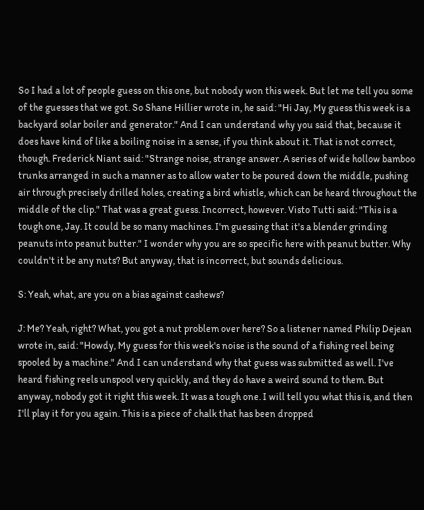So I had a lot of people guess on this one, but nobody won this week. But let me tell you some of the guesses that we got. So Shane Hillier wrote in, he said: "Hi Jay, My guess this week is a backyard solar boiler and generator." And I can understand why you said that, because it does have kind of like a boiling noise in a sense, if you think about it. That is not correct, though. Frederick Niant said: "Strange noise, strange answer. A series of wide hollow bamboo trunks arranged in such a manner as to allow water to be poured down the middle, pushing air through precisely drilled holes, creating a bird whistle, which can be heard throughout the middle of the clip." That was a great guess. Incorrect, however. Visto Tutti said: "This is a tough one, Jay. It could be so many machines. I'm guessing that it's a blender grinding peanuts into peanut butter." I wonder why you are so specific here with peanut butter. Why couldn't it be any nuts? But anyway, that is incorrect, but sounds delicious.

S: Yeah, what, are you on a bias against cashews?

J: Me? Yeah, right? What, you got a nut problem over here? So a listener named Philip Dejean wrote in, said: "Howdy, My guess for this week's noise is the sound of a fishing reel being spooled by a machine." And I can understand why that guess was submitted as well. I've heard fishing reels unspool very quickly, and they do have a weird sound to them. But anyway, nobody got it right this week. It was a tough one. I will tell you what this is, and then I'll play it for you again. This is a piece of chalk that has been dropped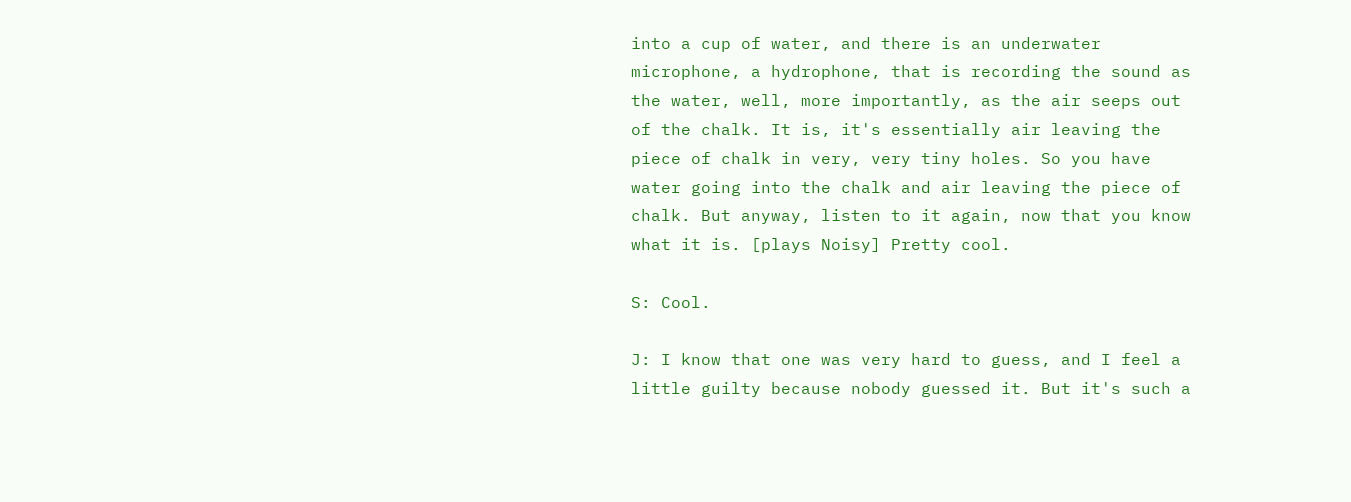into a cup of water, and there is an underwater microphone, a hydrophone, that is recording the sound as the water, well, more importantly, as the air seeps out of the chalk. It is, it's essentially air leaving the piece of chalk in very, very tiny holes. So you have water going into the chalk and air leaving the piece of chalk. But anyway, listen to it again, now that you know what it is. [plays Noisy] Pretty cool.

S: Cool.

J: I know that one was very hard to guess, and I feel a little guilty because nobody guessed it. But it's such a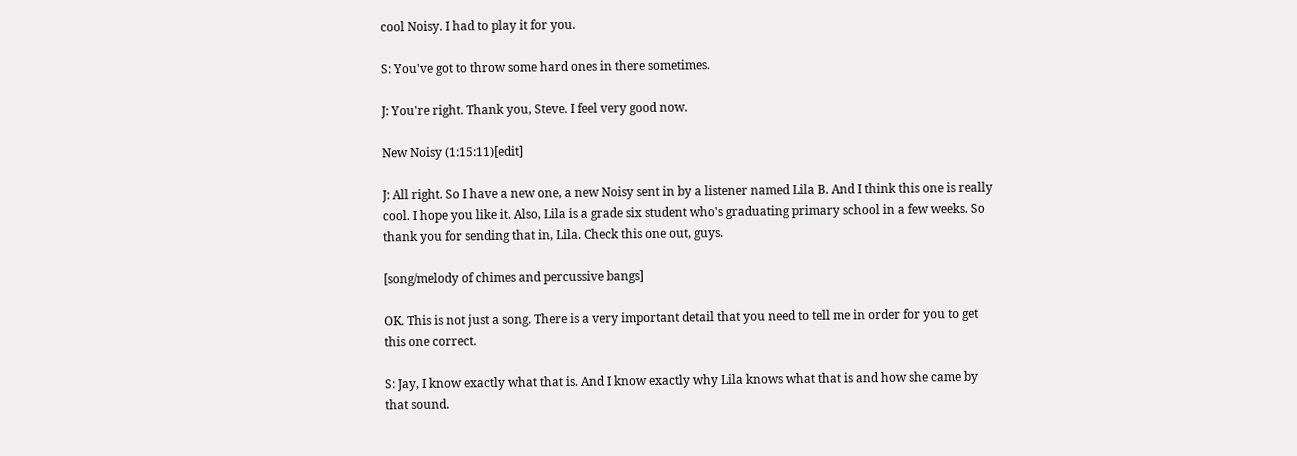cool Noisy. I had to play it for you.

S: You've got to throw some hard ones in there sometimes.

J: You're right. Thank you, Steve. I feel very good now.

New Noisy (1:15:11)[edit]

J: All right. So I have a new one, a new Noisy sent in by a listener named Lila B. And I think this one is really cool. I hope you like it. Also, Lila is a grade six student who's graduating primary school in a few weeks. So thank you for sending that in, Lila. Check this one out, guys.

[song/melody of chimes and percussive bangs]

OK. This is not just a song. There is a very important detail that you need to tell me in order for you to get this one correct.

S: Jay, I know exactly what that is. And I know exactly why Lila knows what that is and how she came by that sound.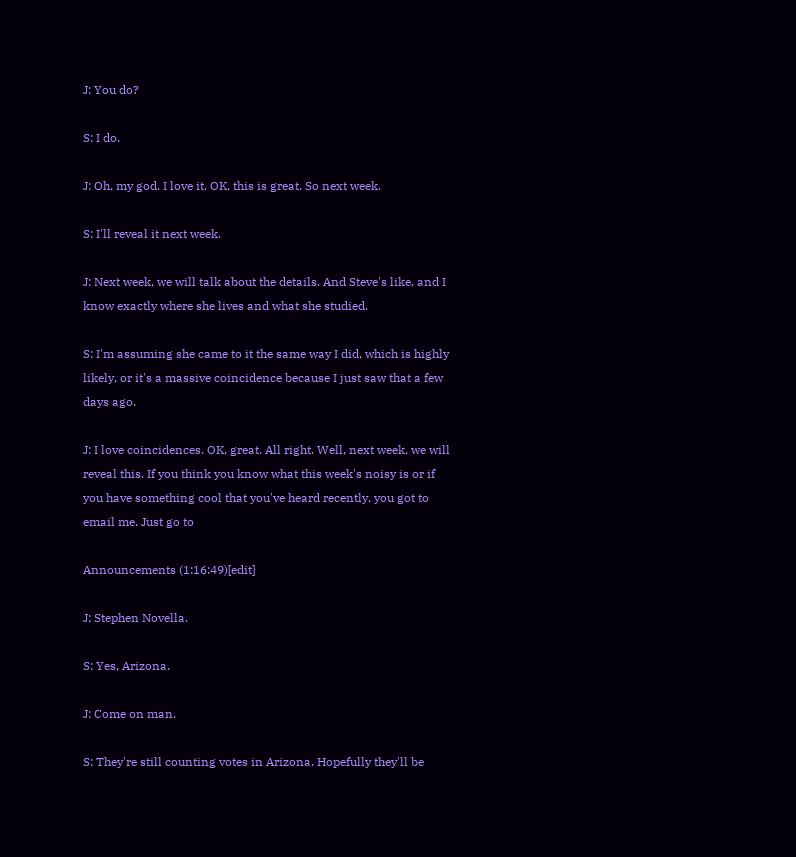J: You do?

S: I do.

J: Oh, my god. I love it. OK, this is great. So next week.

S: I'll reveal it next week.

J: Next week, we will talk about the details. And Steve's like, and I know exactly where she lives and what she studied.

S: I'm assuming she came to it the same way I did, which is highly likely, or it's a massive coincidence because I just saw that a few days ago.

J: I love coincidences. OK, great. All right. Well, next week, we will reveal this. If you think you know what this week's noisy is or if you have something cool that you've heard recently, you got to email me. Just go to

Announcements (1:16:49)[edit]

J: Stephen Novella.

S: Yes, Arizona.

J: Come on man.

S: They're still counting votes in Arizona. Hopefully they'll be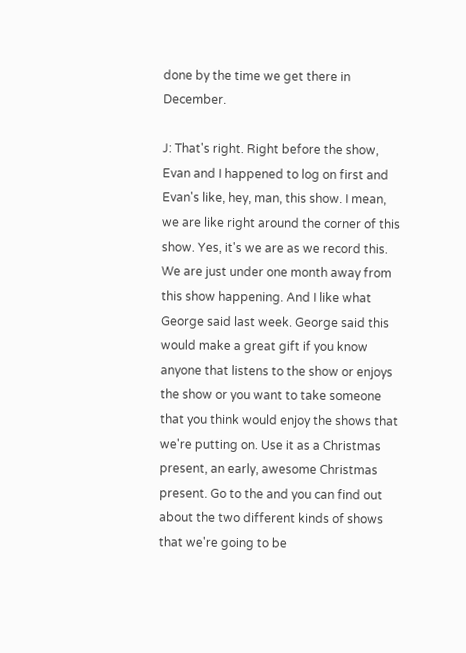done by the time we get there in December.

J: That's right. Right before the show, Evan and I happened to log on first and Evan's like, hey, man, this show. I mean, we are like right around the corner of this show. Yes, it's we are as we record this. We are just under one month away from this show happening. And I like what George said last week. George said this would make a great gift if you know anyone that listens to the show or enjoys the show or you want to take someone that you think would enjoy the shows that we're putting on. Use it as a Christmas present, an early, awesome Christmas present. Go to the and you can find out about the two different kinds of shows that we're going to be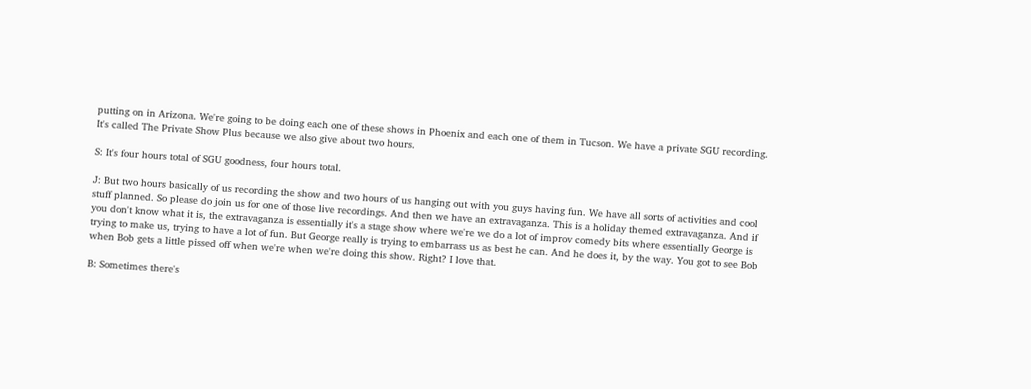putting on in Arizona. We're going to be doing each one of these shows in Phoenix and each one of them in Tucson. We have a private SGU recording. It's called The Private Show Plus because we also give about two hours.

S: It's four hours total of SGU goodness, four hours total.

J: But two hours basically of us recording the show and two hours of us hanging out with you guys having fun. We have all sorts of activities and cool stuff planned. So please do join us for one of those live recordings. And then we have an extravaganza. This is a holiday themed extravaganza. And if you don't know what it is, the extravaganza is essentially it's a stage show where we're we do a lot of improv comedy bits where essentially George is trying to make us, trying to have a lot of fun. But George really is trying to embarrass us as best he can. And he does it, by the way. You got to see Bob when Bob gets a little pissed off when we're when we're doing this show. Right? I love that.

B: Sometimes there's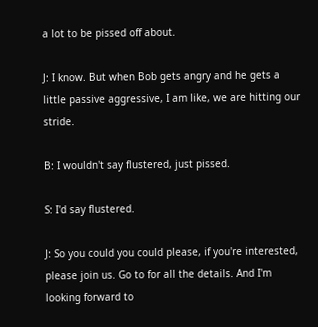a lot to be pissed off about.

J: I know. But when Bob gets angry and he gets a little passive aggressive, I am like, we are hitting our stride.

B: I wouldn't say flustered, just pissed.

S: I'd say flustered.

J: So you could you could please, if you're interested, please join us. Go to for all the details. And I'm looking forward to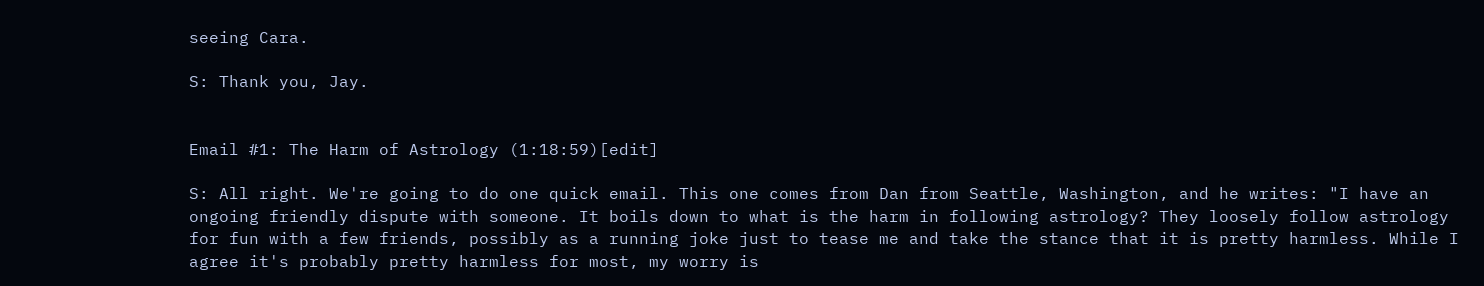seeing Cara.

S: Thank you, Jay.


Email #1: The Harm of Astrology (1:18:59)[edit]

S: All right. We're going to do one quick email. This one comes from Dan from Seattle, Washington, and he writes: "I have an ongoing friendly dispute with someone. It boils down to what is the harm in following astrology? They loosely follow astrology for fun with a few friends, possibly as a running joke just to tease me and take the stance that it is pretty harmless. While I agree it's probably pretty harmless for most, my worry is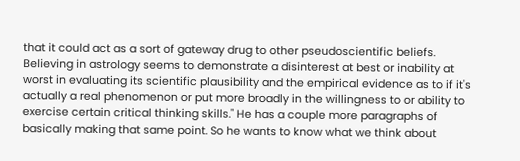that it could act as a sort of gateway drug to other pseudoscientific beliefs. Believing in astrology seems to demonstrate a disinterest at best or inability at worst in evaluating its scientific plausibility and the empirical evidence as to if it's actually a real phenomenon or put more broadly in the willingness to or ability to exercise certain critical thinking skills." He has a couple more paragraphs of basically making that same point. So he wants to know what we think about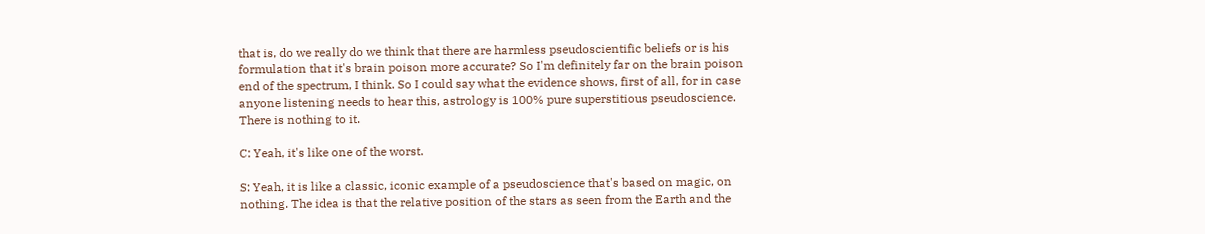that is, do we really do we think that there are harmless pseudoscientific beliefs or is his formulation that it's brain poison more accurate? So I'm definitely far on the brain poison end of the spectrum, I think. So I could say what the evidence shows, first of all, for in case anyone listening needs to hear this, astrology is 100% pure superstitious pseudoscience. There is nothing to it.

C: Yeah, it's like one of the worst.

S: Yeah, it is like a classic, iconic example of a pseudoscience that's based on magic, on nothing. The idea is that the relative position of the stars as seen from the Earth and the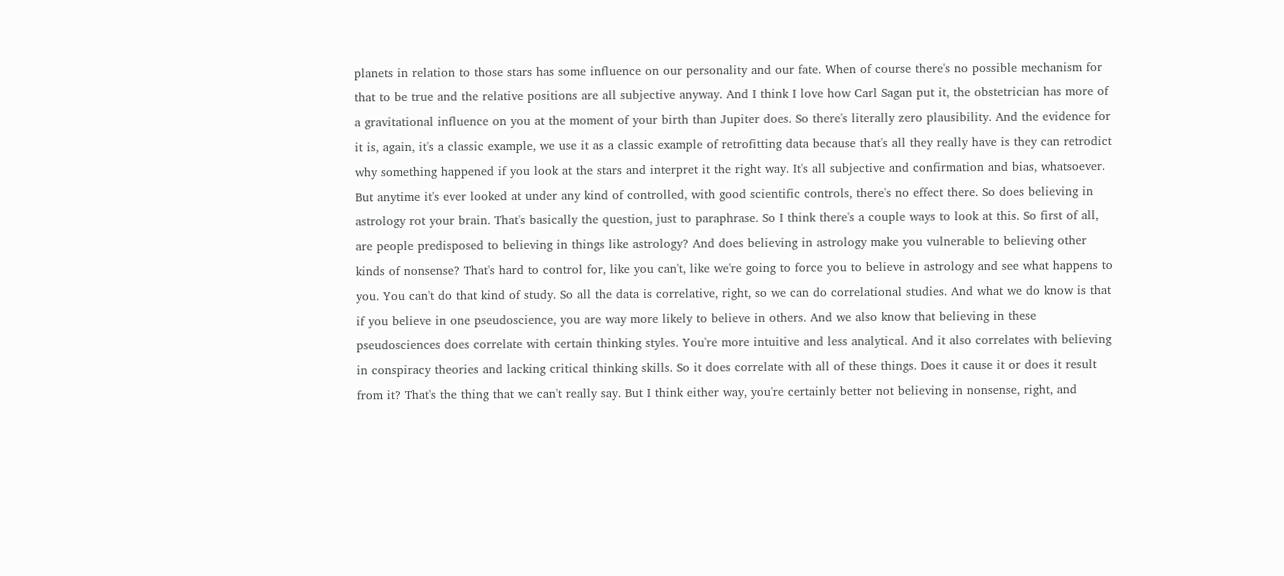planets in relation to those stars has some influence on our personality and our fate. When of course there's no possible mechanism for that to be true and the relative positions are all subjective anyway. And I think I love how Carl Sagan put it, the obstetrician has more of a gravitational influence on you at the moment of your birth than Jupiter does. So there's literally zero plausibility. And the evidence for it is, again, it's a classic example, we use it as a classic example of retrofitting data because that's all they really have is they can retrodict why something happened if you look at the stars and interpret it the right way. It's all subjective and confirmation and bias, whatsoever. But anytime it's ever looked at under any kind of controlled, with good scientific controls, there's no effect there. So does believing in astrology rot your brain. That's basically the question, just to paraphrase. So I think there's a couple ways to look at this. So first of all, are people predisposed to believing in things like astrology? And does believing in astrology make you vulnerable to believing other kinds of nonsense? That's hard to control for, like you can't, like we're going to force you to believe in astrology and see what happens to you. You can't do that kind of study. So all the data is correlative, right, so we can do correlational studies. And what we do know is that if you believe in one pseudoscience, you are way more likely to believe in others. And we also know that believing in these pseudosciences does correlate with certain thinking styles. You're more intuitive and less analytical. And it also correlates with believing in conspiracy theories and lacking critical thinking skills. So it does correlate with all of these things. Does it cause it or does it result from it? That's the thing that we can't really say. But I think either way, you're certainly better not believing in nonsense, right, and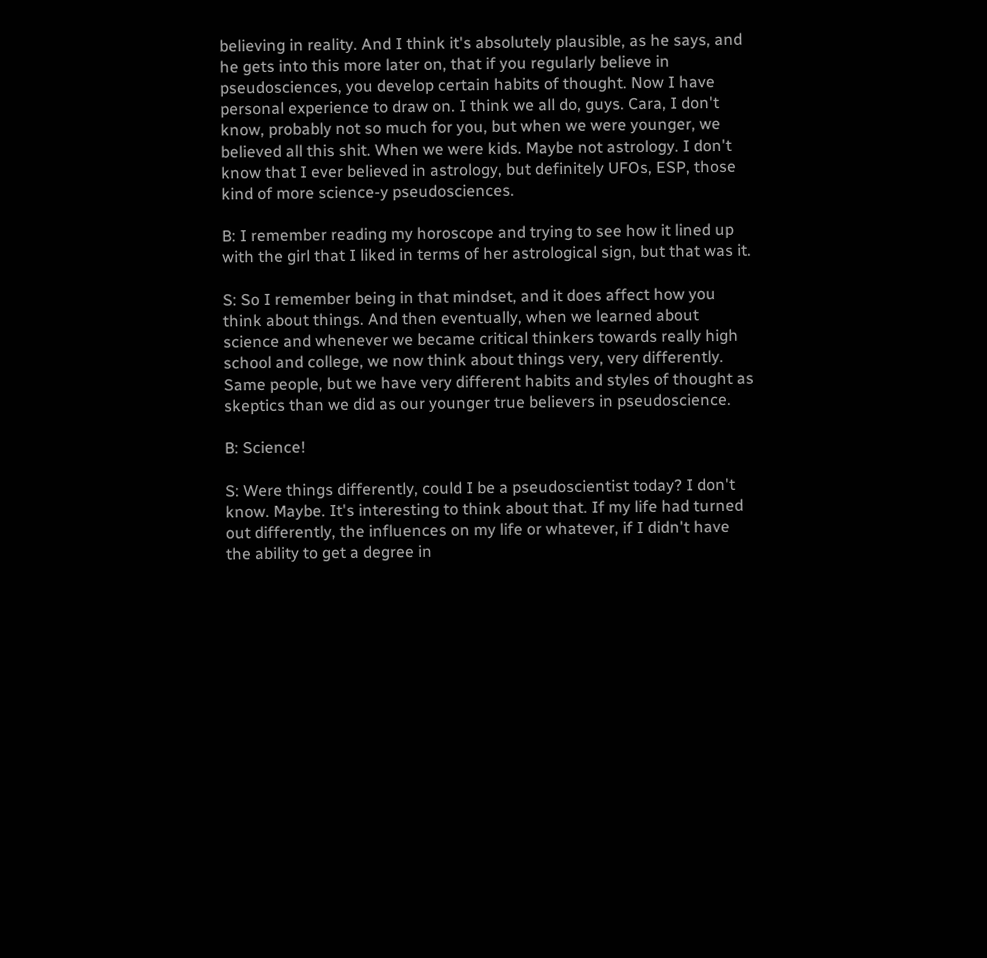believing in reality. And I think it's absolutely plausible, as he says, and he gets into this more later on, that if you regularly believe in pseudosciences, you develop certain habits of thought. Now I have personal experience to draw on. I think we all do, guys. Cara, I don't know, probably not so much for you, but when we were younger, we believed all this shit. When we were kids. Maybe not astrology. I don't know that I ever believed in astrology, but definitely UFOs, ESP, those kind of more science-y pseudosciences.

B: I remember reading my horoscope and trying to see how it lined up with the girl that I liked in terms of her astrological sign, but that was it.

S: So I remember being in that mindset, and it does affect how you think about things. And then eventually, when we learned about science and whenever we became critical thinkers towards really high school and college, we now think about things very, very differently. Same people, but we have very different habits and styles of thought as skeptics than we did as our younger true believers in pseudoscience.

B: Science!

S: Were things differently, could I be a pseudoscientist today? I don't know. Maybe. It's interesting to think about that. If my life had turned out differently, the influences on my life or whatever, if I didn't have the ability to get a degree in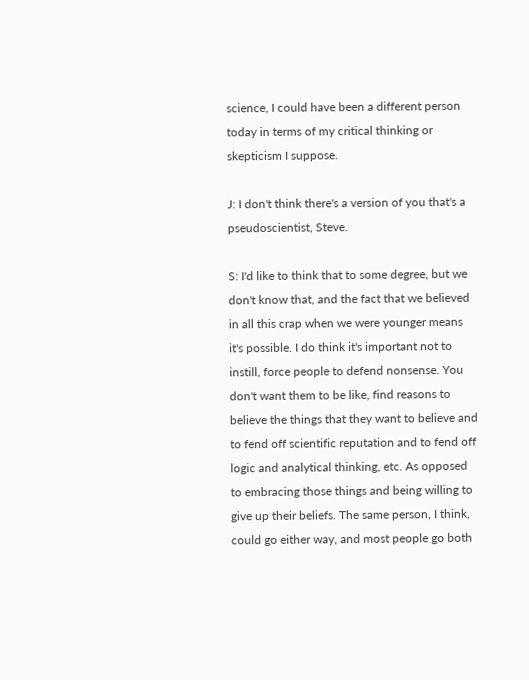science, I could have been a different person today in terms of my critical thinking or skepticism I suppose.

J: I don't think there's a version of you that's a pseudoscientist, Steve.

S: I'd like to think that to some degree, but we don't know that, and the fact that we believed in all this crap when we were younger means it's possible. I do think it's important not to instill, force people to defend nonsense. You don't want them to be like, find reasons to believe the things that they want to believe and to fend off scientific reputation and to fend off logic and analytical thinking, etc. As opposed to embracing those things and being willing to give up their beliefs. The same person, I think, could go either way, and most people go both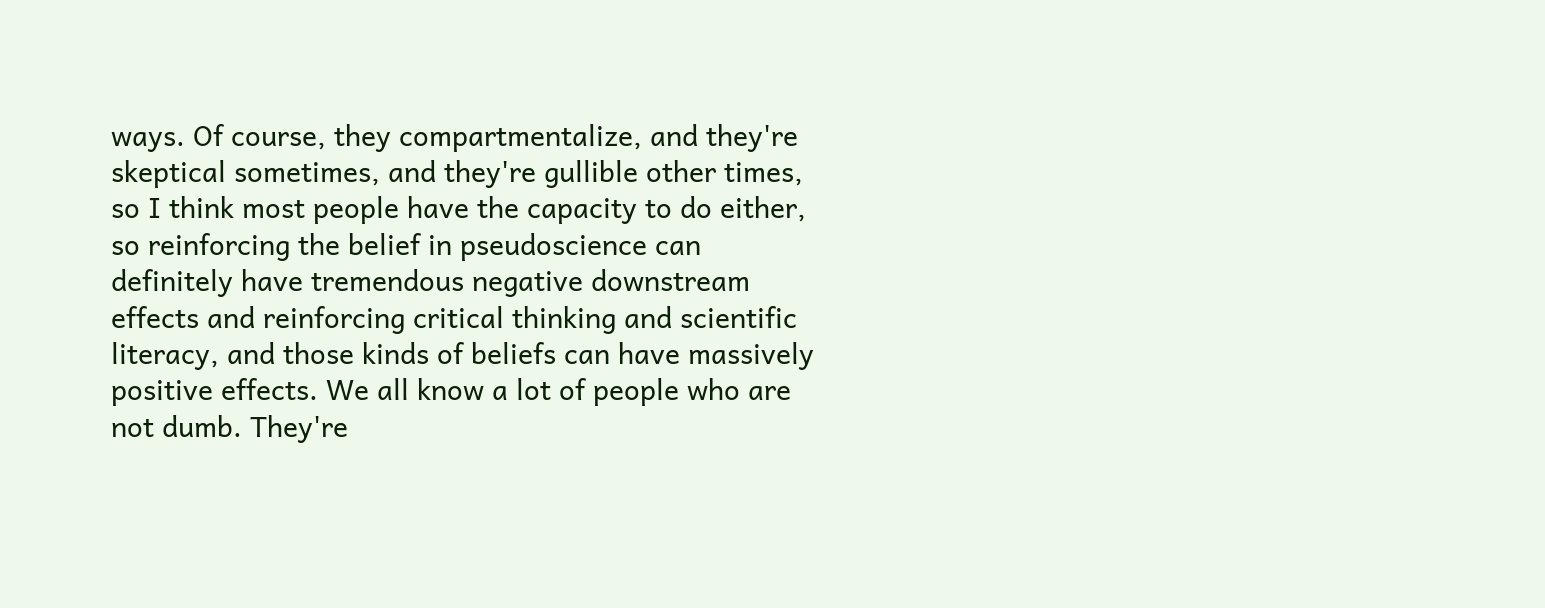ways. Of course, they compartmentalize, and they're skeptical sometimes, and they're gullible other times, so I think most people have the capacity to do either, so reinforcing the belief in pseudoscience can definitely have tremendous negative downstream effects and reinforcing critical thinking and scientific literacy, and those kinds of beliefs can have massively positive effects. We all know a lot of people who are not dumb. They're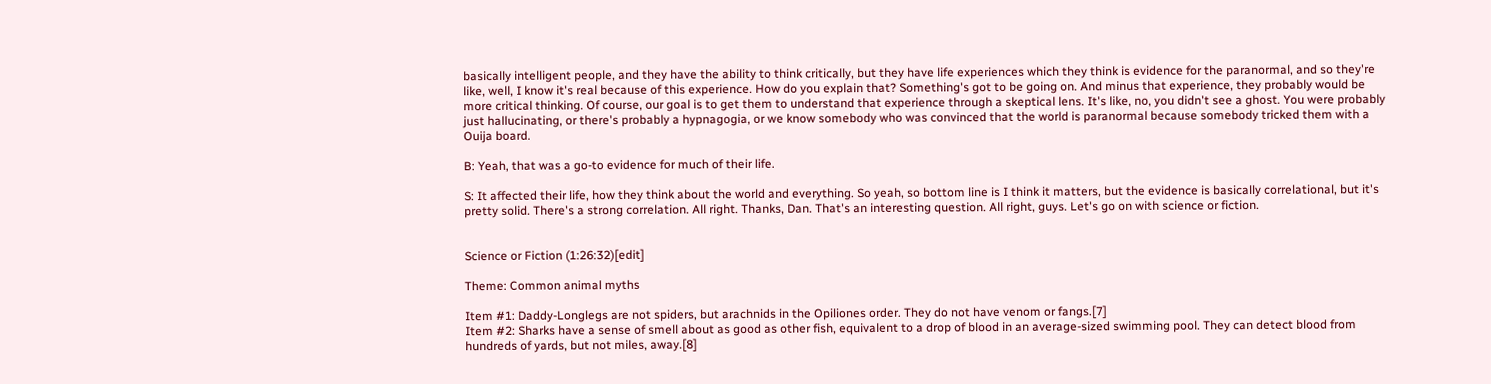basically intelligent people, and they have the ability to think critically, but they have life experiences which they think is evidence for the paranormal, and so they're like, well, I know it's real because of this experience. How do you explain that? Something's got to be going on. And minus that experience, they probably would be more critical thinking. Of course, our goal is to get them to understand that experience through a skeptical lens. It's like, no, you didn't see a ghost. You were probably just hallucinating, or there's probably a hypnagogia, or we know somebody who was convinced that the world is paranormal because somebody tricked them with a Ouija board.

B: Yeah, that was a go-to evidence for much of their life.

S: It affected their life, how they think about the world and everything. So yeah, so bottom line is I think it matters, but the evidence is basically correlational, but it's pretty solid. There's a strong correlation. All right. Thanks, Dan. That's an interesting question. All right, guys. Let's go on with science or fiction.


Science or Fiction (1:26:32)[edit]

Theme: Common animal myths

Item #1: Daddy-Longlegs are not spiders, but arachnids in the Opiliones order. They do not have venom or fangs.[7]
Item #2: Sharks have a sense of smell about as good as other fish, equivalent to a drop of blood in an average-sized swimming pool. They can detect blood from hundreds of yards, but not miles, away.[8]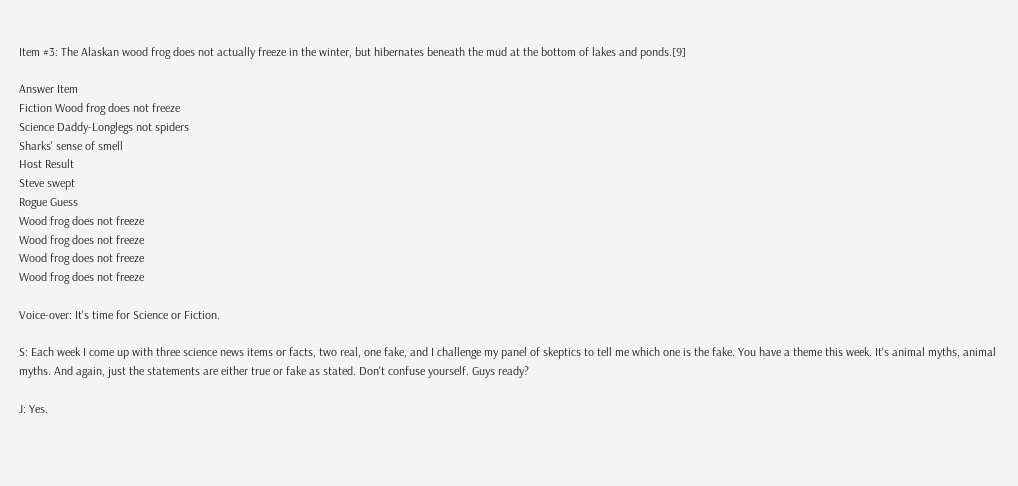Item #3: The Alaskan wood frog does not actually freeze in the winter, but hibernates beneath the mud at the bottom of lakes and ponds.[9]

Answer Item
Fiction Wood frog does not freeze
Science Daddy-Longlegs not spiders
Sharks' sense of smell
Host Result
Steve swept
Rogue Guess
Wood frog does not freeze
Wood frog does not freeze
Wood frog does not freeze
Wood frog does not freeze

Voice-over: It's time for Science or Fiction.

S: Each week I come up with three science news items or facts, two real, one fake, and I challenge my panel of skeptics to tell me which one is the fake. You have a theme this week. It's animal myths, animal myths. And again, just the statements are either true or fake as stated. Don't confuse yourself. Guys ready?

J: Yes.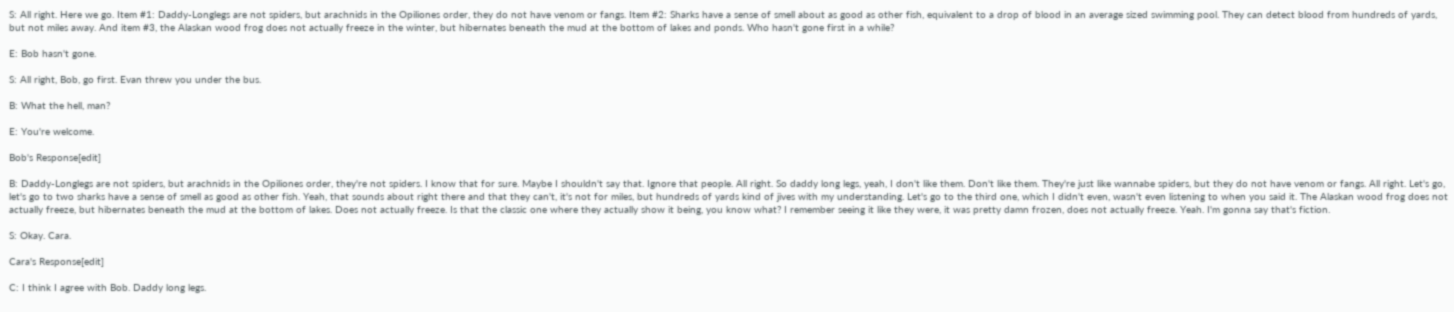S: All right. Here we go. Item #1: Daddy-Longlegs are not spiders, but arachnids in the Opiliones order, they do not have venom or fangs. Item #2: Sharks have a sense of smell about as good as other fish, equivalent to a drop of blood in an average sized swimming pool. They can detect blood from hundreds of yards, but not miles away. And item #3, the Alaskan wood frog does not actually freeze in the winter, but hibernates beneath the mud at the bottom of lakes and ponds. Who hasn't gone first in a while?

E: Bob hasn't gone.

S: All right, Bob, go first. Evan threw you under the bus.

B: What the hell, man?

E: You're welcome.

Bob's Response[edit]

B: Daddy-Longlegs are not spiders, but arachnids in the Opiliones order, they're not spiders. I know that for sure. Maybe I shouldn't say that. Ignore that people. All right. So daddy long legs, yeah, I don't like them. Don't like them. They're just like wannabe spiders, but they do not have venom or fangs. All right. Let's go, let's go to two sharks have a sense of smell as good as other fish. Yeah, that sounds about right there and that they can't, it's not for miles, but hundreds of yards kind of jives with my understanding. Let's go to the third one, which I didn't even, wasn't even listening to when you said it. The Alaskan wood frog does not actually freeze, but hibernates beneath the mud at the bottom of lakes. Does not actually freeze. Is that the classic one where they actually show it being, you know what? I remember seeing it like they were, it was pretty damn frozen, does not actually freeze. Yeah. I'm gonna say that's fiction.

S: Okay. Cara.

Cara's Response[edit]

C: I think I agree with Bob. Daddy long legs.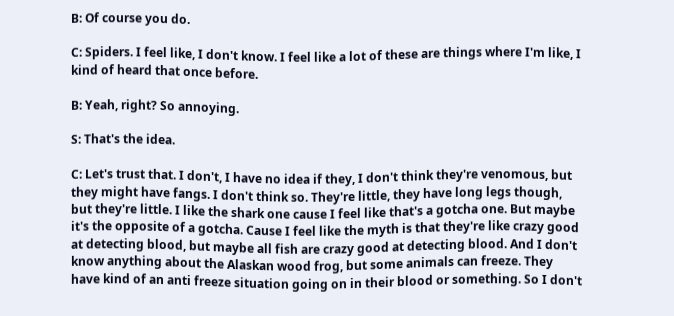B: Of course you do.

C: Spiders. I feel like, I don't know. I feel like a lot of these are things where I'm like, I kind of heard that once before.

B: Yeah, right? So annoying.

S: That's the idea.

C: Let's trust that. I don't, I have no idea if they, I don't think they're venomous, but they might have fangs. I don't think so. They're little, they have long legs though, but they're little. I like the shark one cause I feel like that's a gotcha one. But maybe it's the opposite of a gotcha. Cause I feel like the myth is that they're like crazy good at detecting blood, but maybe all fish are crazy good at detecting blood. And I don't know anything about the Alaskan wood frog, but some animals can freeze. They have kind of an anti freeze situation going on in their blood or something. So I don't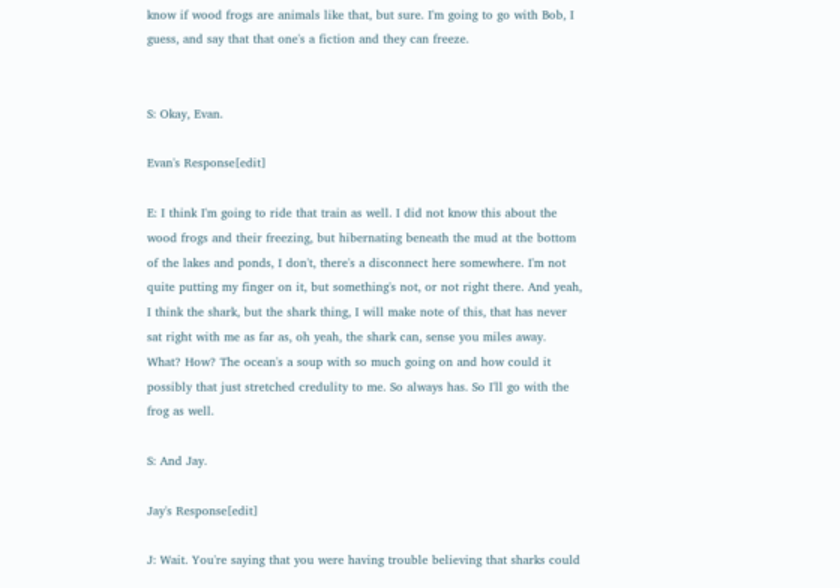know if wood frogs are animals like that, but sure. I'm going to go with Bob, I guess, and say that that one's a fiction and they can freeze.


S: Okay, Evan.

Evan's Response[edit]

E: I think I'm going to ride that train as well. I did not know this about the wood frogs and their freezing, but hibernating beneath the mud at the bottom of the lakes and ponds, I don't, there's a disconnect here somewhere. I'm not quite putting my finger on it, but something's not, or not right there. And yeah, I think the shark, but the shark thing, I will make note of this, that has never sat right with me as far as, oh yeah, the shark can, sense you miles away. What? How? The ocean's a soup with so much going on and how could it possibly that just stretched credulity to me. So always has. So I'll go with the frog as well.

S: And Jay.

Jay's Response[edit]

J: Wait. You're saying that you were having trouble believing that sharks could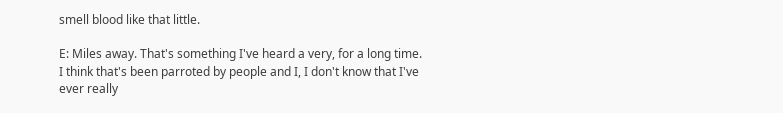smell blood like that little.

E: Miles away. That's something I've heard a very, for a long time. I think that's been parroted by people and I, I don't know that I've ever really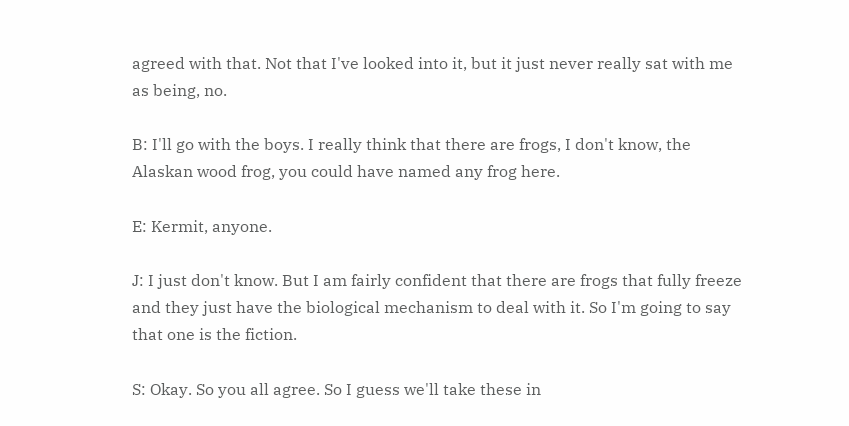agreed with that. Not that I've looked into it, but it just never really sat with me as being, no.

B: I'll go with the boys. I really think that there are frogs, I don't know, the Alaskan wood frog, you could have named any frog here.

E: Kermit, anyone.

J: I just don't know. But I am fairly confident that there are frogs that fully freeze and they just have the biological mechanism to deal with it. So I'm going to say that one is the fiction.

S: Okay. So you all agree. So I guess we'll take these in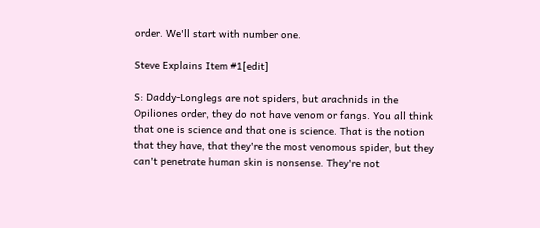order. We'll start with number one.

Steve Explains Item #1[edit]

S: Daddy-Longlegs are not spiders, but arachnids in the Opiliones order, they do not have venom or fangs. You all think that one is science and that one is science. That is the notion that they have, that they're the most venomous spider, but they can't penetrate human skin is nonsense. They're not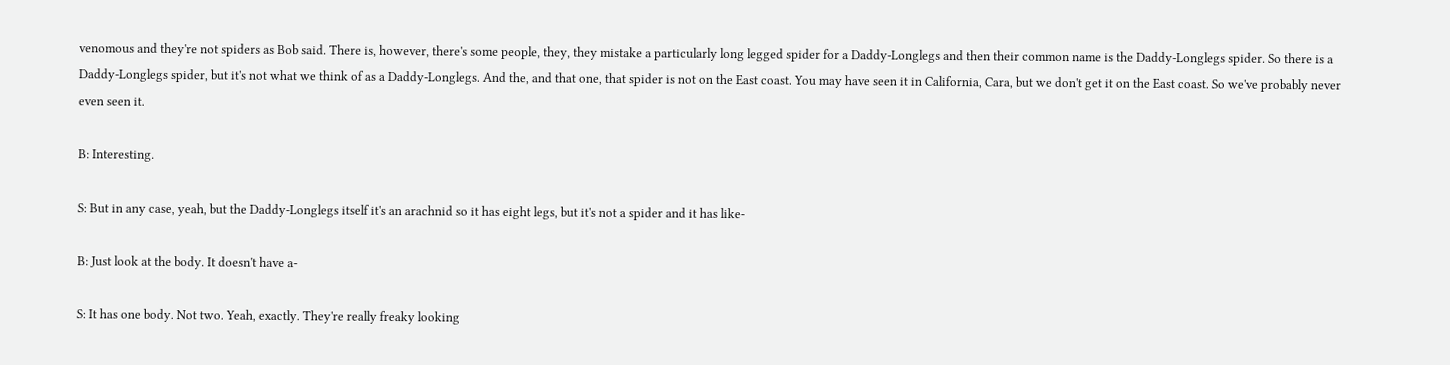venomous and they're not spiders as Bob said. There is, however, there's some people, they, they mistake a particularly long legged spider for a Daddy-Longlegs and then their common name is the Daddy-Longlegs spider. So there is a Daddy-Longlegs spider, but it's not what we think of as a Daddy-Longlegs. And the, and that one, that spider is not on the East coast. You may have seen it in California, Cara, but we don't get it on the East coast. So we've probably never even seen it.

B: Interesting.

S: But in any case, yeah, but the Daddy-Longlegs itself it's an arachnid so it has eight legs, but it's not a spider and it has like-

B: Just look at the body. It doesn't have a-

S: It has one body. Not two. Yeah, exactly. They're really freaky looking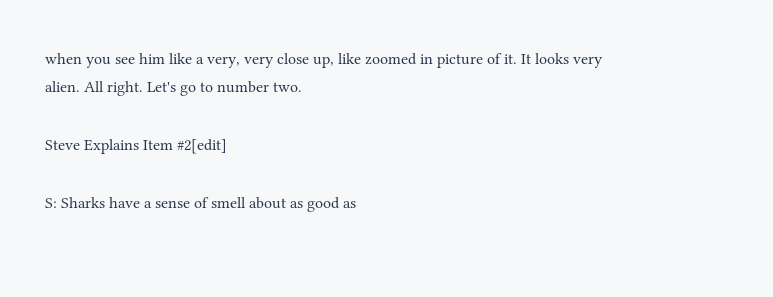when you see him like a very, very close up, like zoomed in picture of it. It looks very alien. All right. Let's go to number two.

Steve Explains Item #2[edit]

S: Sharks have a sense of smell about as good as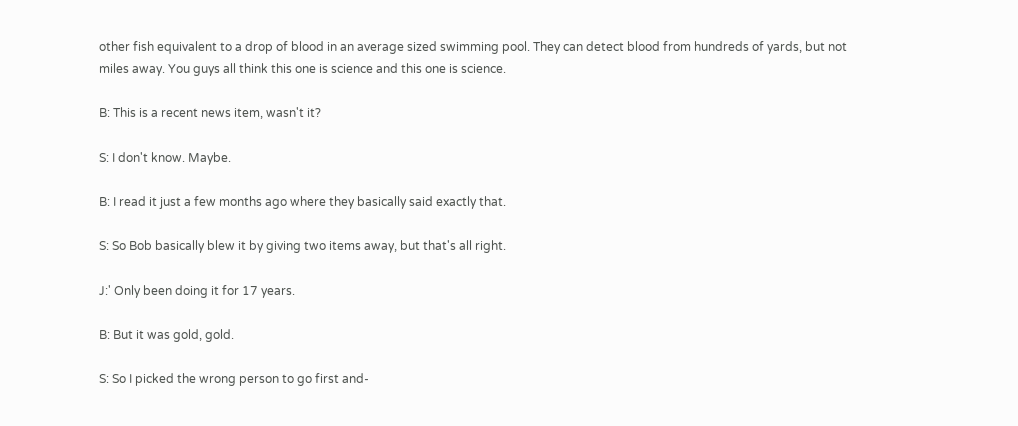other fish equivalent to a drop of blood in an average sized swimming pool. They can detect blood from hundreds of yards, but not miles away. You guys all think this one is science and this one is science.

B: This is a recent news item, wasn't it?

S: I don't know. Maybe.

B: I read it just a few months ago where they basically said exactly that.

S: So Bob basically blew it by giving two items away, but that's all right.

J:' Only been doing it for 17 years.

B: But it was gold, gold.

S: So I picked the wrong person to go first and-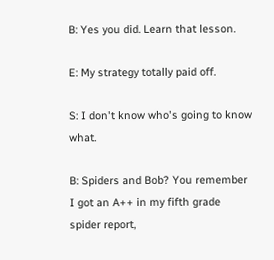B: Yes you did. Learn that lesson.

E: My strategy totally paid off.

S: I don't know who's going to know what.

B: Spiders and Bob? You remember I got an A++ in my fifth grade spider report,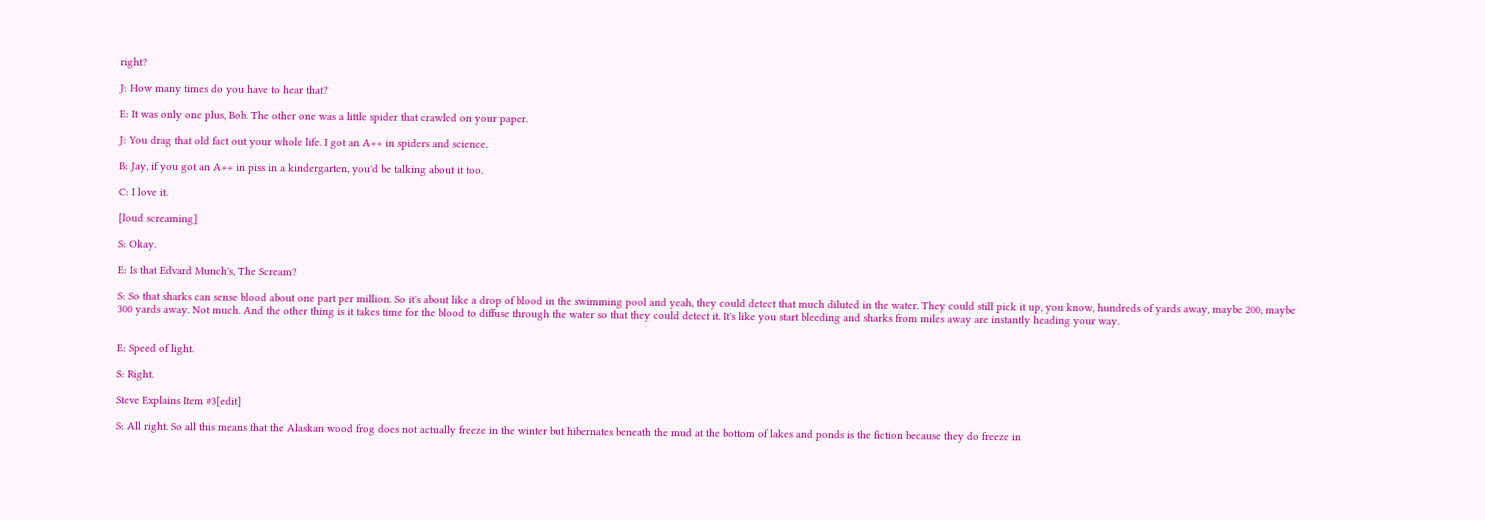right?

J: How many times do you have to hear that?

E: It was only one plus, Bob. The other one was a little spider that crawled on your paper.

J: You drag that old fact out your whole life. I got an A++ in spiders and science.

B: Jay, if you got an A++ in piss in a kindergarten, you'd be talking about it too.

C: I love it.

[loud screaming]

S: Okay.

E: Is that Edvard Munch's, The Scream?

S: So that sharks can sense blood about one part per million. So it's about like a drop of blood in the swimming pool and yeah, they could detect that much diluted in the water. They could still pick it up, you know, hundreds of yards away, maybe 200, maybe 300 yards away. Not much. And the other thing is it takes time for the blood to diffuse through the water so that they could detect it. It's like you start bleeding and sharks from miles away are instantly heading your way.


E: Speed of light.

S: Right.

Steve Explains Item #3[edit]

S: All right. So all this means that the Alaskan wood frog does not actually freeze in the winter but hibernates beneath the mud at the bottom of lakes and ponds is the fiction because they do freeze in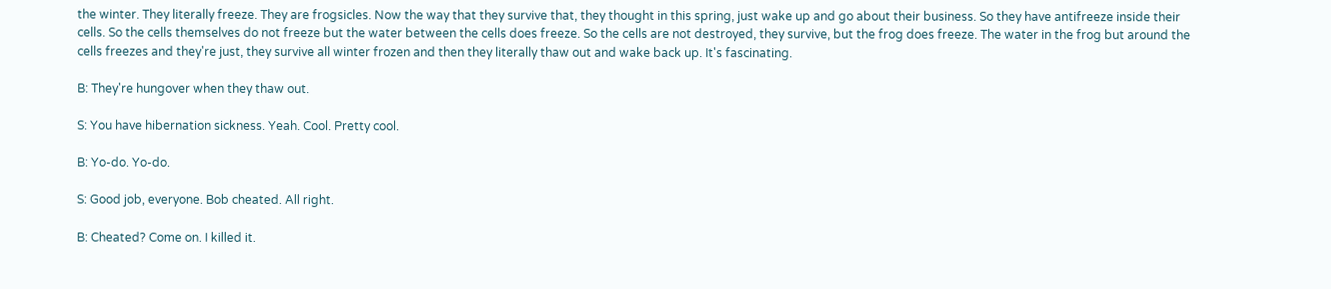the winter. They literally freeze. They are frogsicles. Now the way that they survive that, they thought in this spring, just wake up and go about their business. So they have antifreeze inside their cells. So the cells themselves do not freeze but the water between the cells does freeze. So the cells are not destroyed, they survive, but the frog does freeze. The water in the frog but around the cells freezes and they're just, they survive all winter frozen and then they literally thaw out and wake back up. It's fascinating.

B: They're hungover when they thaw out.

S: You have hibernation sickness. Yeah. Cool. Pretty cool.

B: Yo-do. Yo-do.

S: Good job, everyone. Bob cheated. All right.

B: Cheated? Come on. I killed it.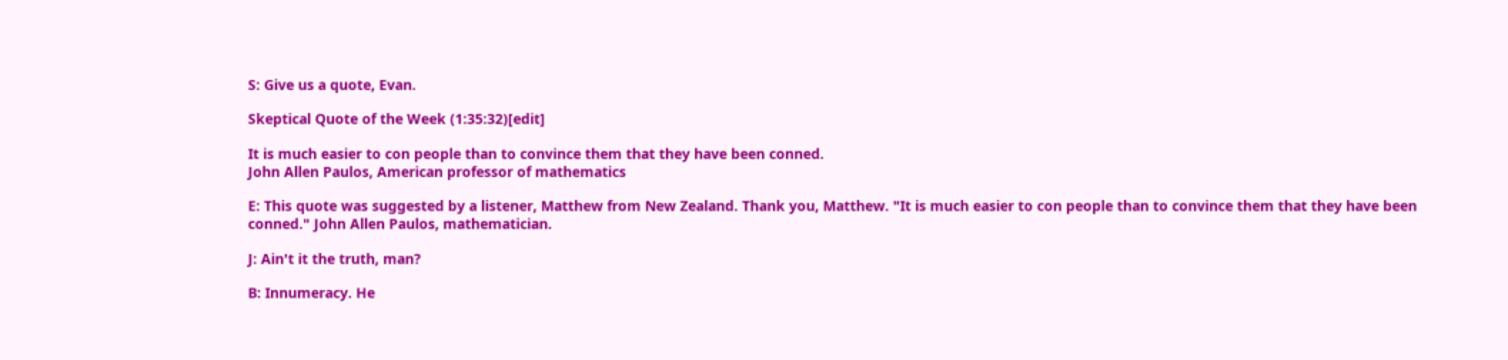S: Give us a quote, Evan.

Skeptical Quote of the Week (1:35:32)[edit]

It is much easier to con people than to convince them that they have been conned.
John Allen Paulos, American professor of mathematics

E: This quote was suggested by a listener, Matthew from New Zealand. Thank you, Matthew. "It is much easier to con people than to convince them that they have been conned." John Allen Paulos, mathematician.

J: Ain't it the truth, man?

B: Innumeracy. He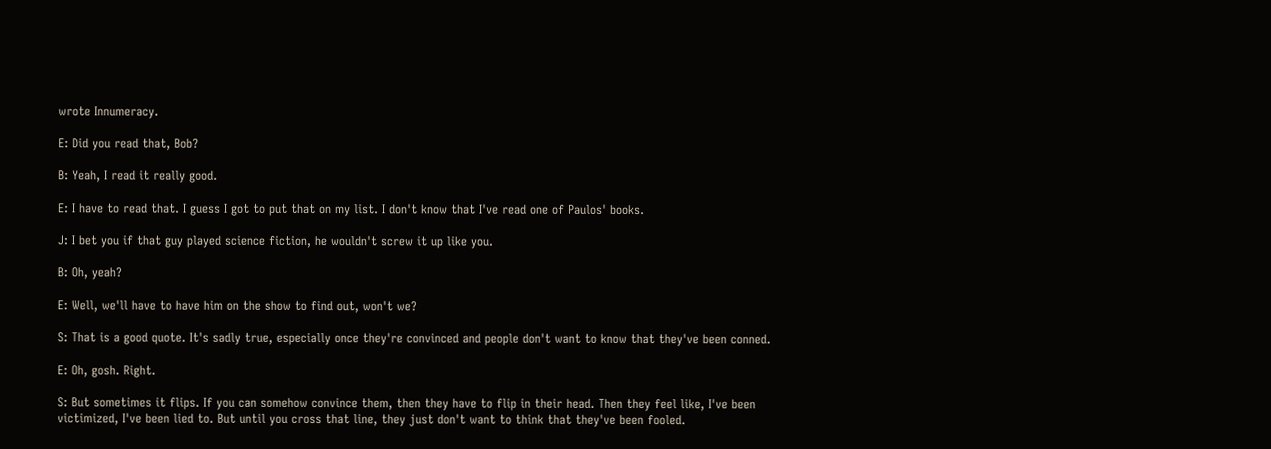wrote Innumeracy.

E: Did you read that, Bob?

B: Yeah, I read it really good.

E: I have to read that. I guess I got to put that on my list. I don't know that I've read one of Paulos' books.

J: I bet you if that guy played science fiction, he wouldn't screw it up like you.

B: Oh, yeah?

E: Well, we'll have to have him on the show to find out, won't we?

S: That is a good quote. It's sadly true, especially once they're convinced and people don't want to know that they've been conned.

E: Oh, gosh. Right.

S: But sometimes it flips. If you can somehow convince them, then they have to flip in their head. Then they feel like, I've been victimized, I've been lied to. But until you cross that line, they just don't want to think that they've been fooled.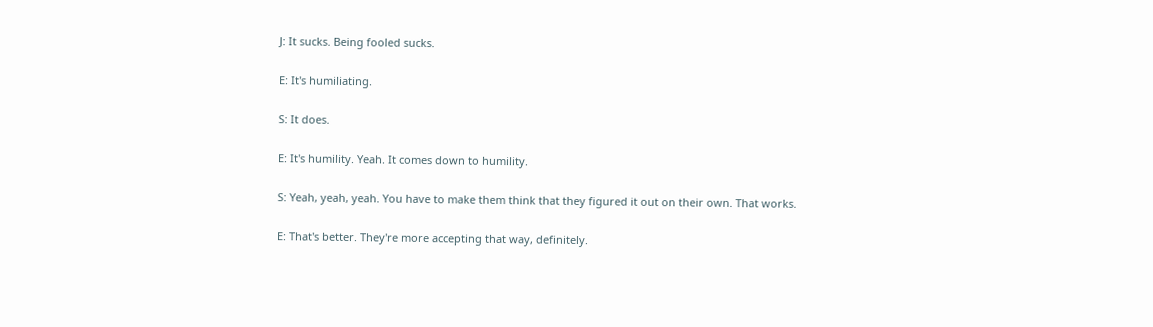J: It sucks. Being fooled sucks.

E: It's humiliating.

S: It does.

E: It's humility. Yeah. It comes down to humility.

S: Yeah, yeah, yeah. You have to make them think that they figured it out on their own. That works.

E: That's better. They're more accepting that way, definitely.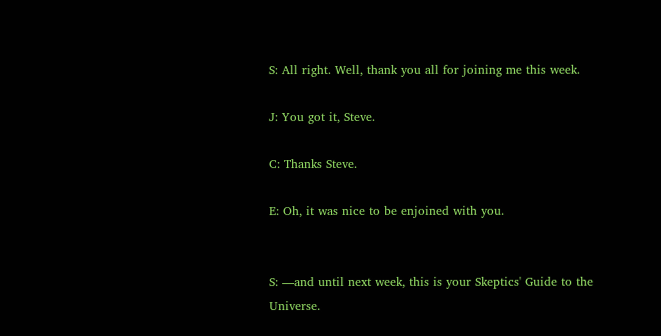S: All right. Well, thank you all for joining me this week.

J: You got it, Steve.

C: Thanks Steve.

E: Oh, it was nice to be enjoined with you.


S: —and until next week, this is your Skeptics' Guide to the Universe.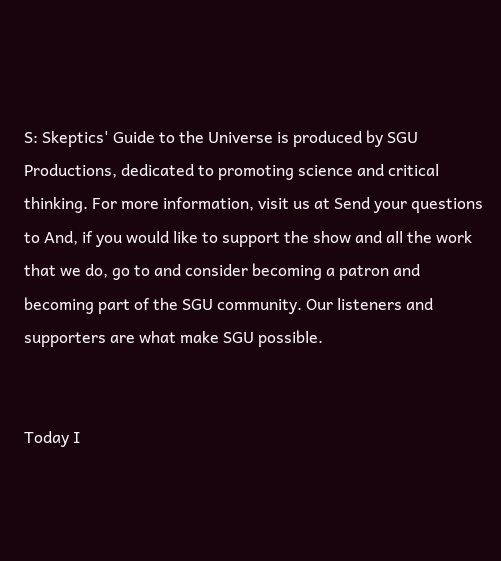S: Skeptics' Guide to the Universe is produced by SGU Productions, dedicated to promoting science and critical thinking. For more information, visit us at Send your questions to And, if you would like to support the show and all the work that we do, go to and consider becoming a patron and becoming part of the SGU community. Our listeners and supporters are what make SGU possible.


Today I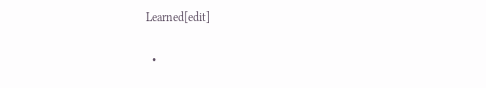Learned[edit]

  •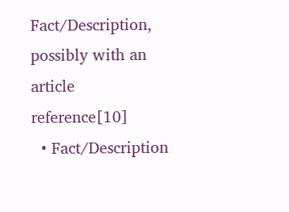Fact/Description, possibly with an article reference[10]
  • Fact/Description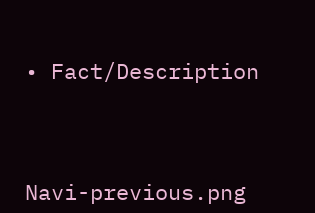• Fact/Description




Navi-previous.png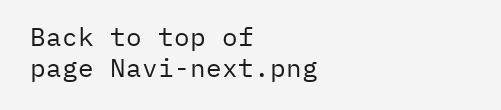Back to top of page Navi-next.png